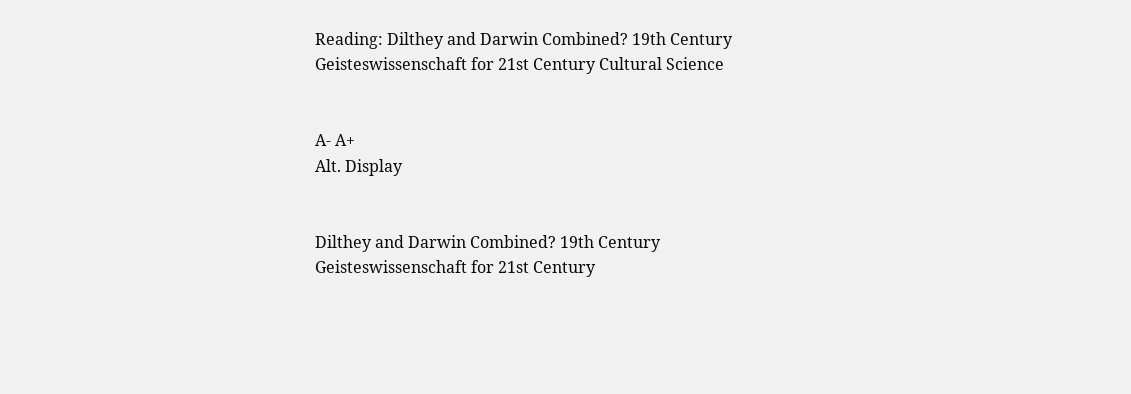Reading: Dilthey and Darwin Combined? 19th Century Geisteswissenschaft for 21st Century Cultural Science


A- A+
Alt. Display


Dilthey and Darwin Combined? 19th Century Geisteswissenschaft for 21st Century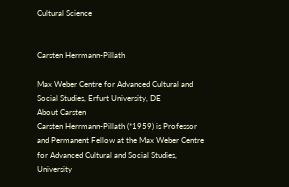Cultural Science


Carsten Herrmann-Pillath

Max Weber Centre for Advanced Cultural and Social Studies, Erfurt University, DE
About Carsten
Carsten Herrmann-Pillath (*1959) is Professor and Permanent Fellow at the Max Weber Centre for Advanced Cultural and Social Studies, University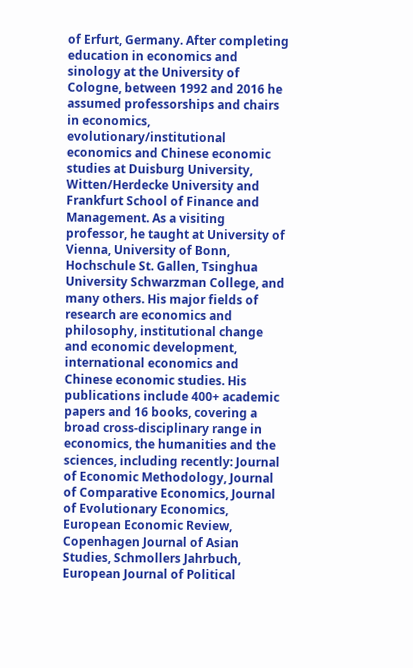of Erfurt, Germany. After completing education in economics and sinology at the University of Cologne, between 1992 and 2016 he assumed professorships and chairs in economics, evolutionary/institutional economics and Chinese economic studies at Duisburg University, Witten/Herdecke University and Frankfurt School of Finance and Management. As a visiting professor, he taught at University of Vienna, University of Bonn, Hochschule St. Gallen, Tsinghua University Schwarzman College, and many others. His major fields of research are economics and philosophy, institutional change and economic development, international economics and Chinese economic studies. His publications include 400+ academic papers and 16 books, covering a broad cross-disciplinary range in economics, the humanities and the sciences, including recently: Journal of Economic Methodology, Journal of Comparative Economics, Journal of Evolutionary Economics, European Economic Review, Copenhagen Journal of Asian Studies, Schmollers Jahrbuch, European Journal of Political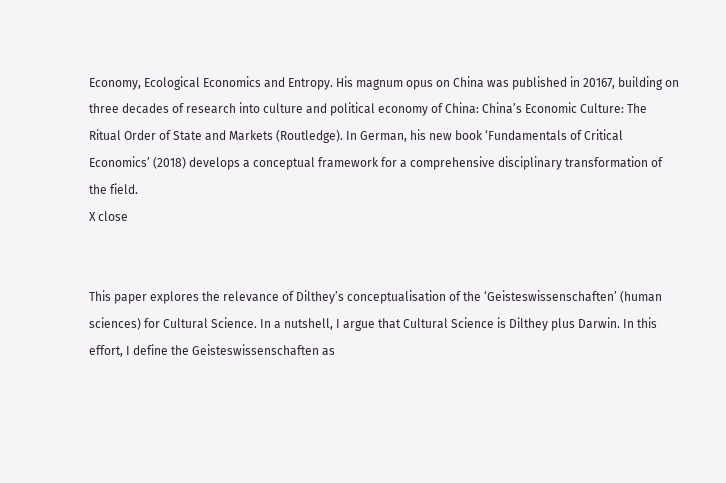Economy, Ecological Economics and Entropy. His magnum opus on China was published in 20167, building on three decades of research into culture and political economy of China: China’s Economic Culture: The Ritual Order of State and Markets (Routledge). In German, his new book ‘Fundamentals of Critical Economics’ (2018) develops a conceptual framework for a comprehensive disciplinary transformation of the field.
X close


This paper explores the relevance of Dilthey’s conceptualisation of the ‘Geisteswissenschaften’ (human sciences) for Cultural Science. In a nutshell, I argue that Cultural Science is Dilthey plus Darwin. In this effort, I define the Geisteswissenschaften as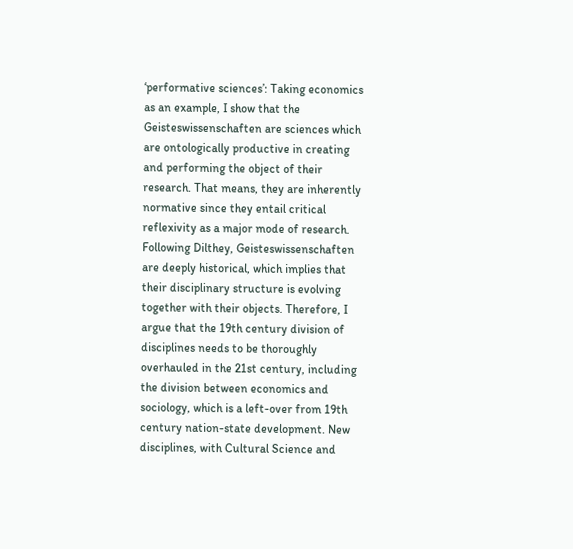‘performative sciences’: Taking economics as an example, I show that the Geisteswissenschaften are sciences which are ontologically productive in creating and performing the object of their research. That means, they are inherently normative since they entail critical reflexivity as a major mode of research. Following Dilthey, Geisteswissenschaften are deeply historical, which implies that their disciplinary structure is evolving together with their objects. Therefore, I argue that the 19th century division of disciplines needs to be thoroughly overhauled in the 21st century, including the division between economics and sociology, which is a left-over from 19th century nation-state development. New disciplines, with Cultural Science and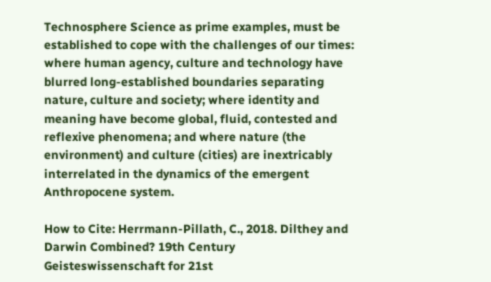Technosphere Science as prime examples, must be established to cope with the challenges of our times: where human agency, culture and technology have blurred long-established boundaries separating nature, culture and society; where identity and meaning have become global, fluid, contested and reflexive phenomena; and where nature (the environment) and culture (cities) are inextricably interrelated in the dynamics of the emergent Anthropocene system.

How to Cite: Herrmann-Pillath, C., 2018. Dilthey and Darwin Combined? 19th Century Geisteswissenschaft for 21st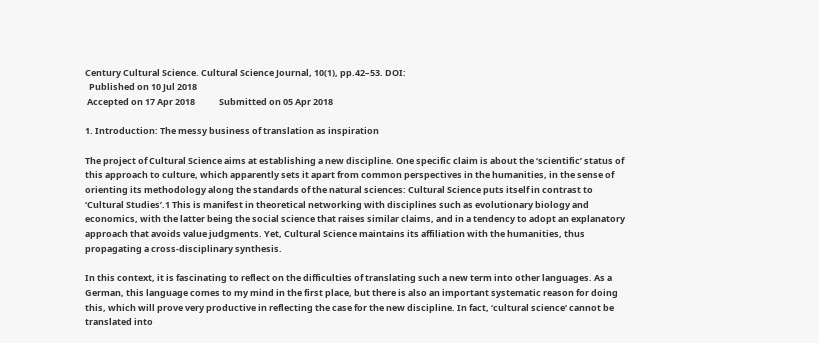Century Cultural Science. Cultural Science Journal, 10(1), pp.42–53. DOI:
  Published on 10 Jul 2018
 Accepted on 17 Apr 2018            Submitted on 05 Apr 2018

1. Introduction: The messy business of translation as inspiration

The project of Cultural Science aims at establishing a new discipline. One specific claim is about the ‘scientific’ status of this approach to culture, which apparently sets it apart from common perspectives in the humanities, in the sense of orienting its methodology along the standards of the natural sciences: Cultural Science puts itself in contrast to ‘Cultural Studies’.1 This is manifest in theoretical networking with disciplines such as evolutionary biology and economics, with the latter being the social science that raises similar claims, and in a tendency to adopt an explanatory approach that avoids value judgments. Yet, Cultural Science maintains its affiliation with the humanities, thus propagating a cross-disciplinary synthesis.

In this context, it is fascinating to reflect on the difficulties of translating such a new term into other languages. As a German, this language comes to my mind in the first place, but there is also an important systematic reason for doing this, which will prove very productive in reflecting the case for the new discipline. In fact, ‘cultural science’ cannot be translated into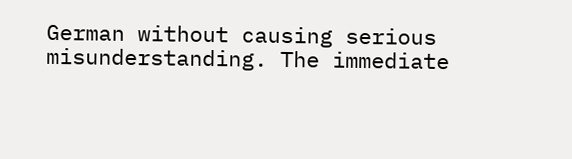German without causing serious misunderstanding. The immediate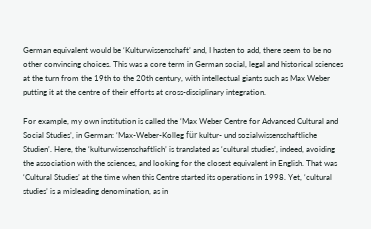German equivalent would be ‘Kulturwissenschaft’ and, I hasten to add, there seem to be no other convincing choices. This was a core term in German social, legal and historical sciences at the turn from the 19th to the 20th century, with intellectual giants such as Max Weber putting it at the centre of their efforts at cross-disciplinary integration.

For example, my own institution is called the ‘Max Weber Centre for Advanced Cultural and Social Studies’, in German: ‘Max-Weber-Kolleg für kultur- und sozialwissenschaftliche Studien’. Here, the ‘kulturwissenschaftlich’ is translated as ‘cultural studies’, indeed, avoiding the association with the sciences, and looking for the closest equivalent in English. That was ‘Cultural Studies’ at the time when this Centre started its operations in 1998. Yet, ‘cultural studies’ is a misleading denomination, as in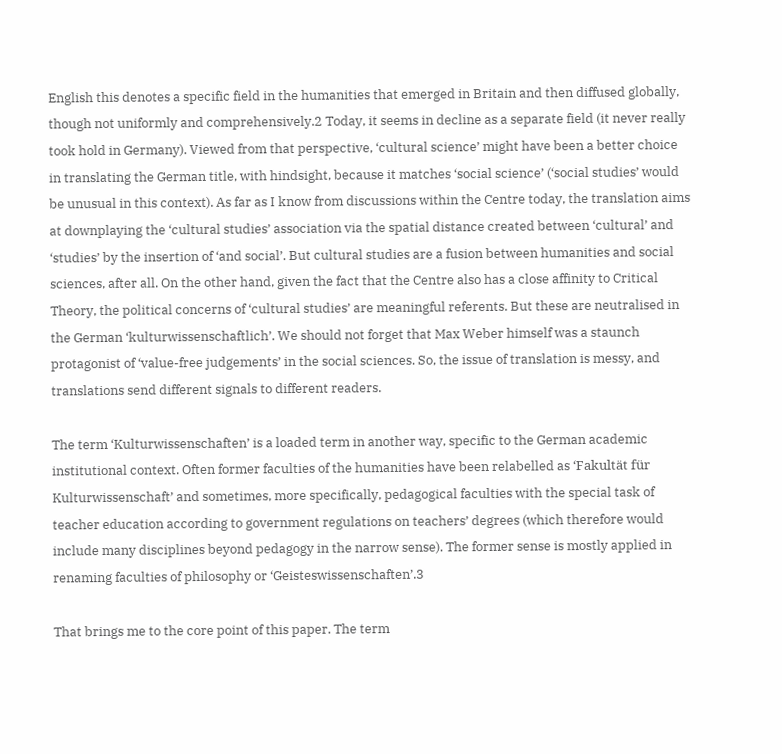English this denotes a specific field in the humanities that emerged in Britain and then diffused globally, though not uniformly and comprehensively.2 Today, it seems in decline as a separate field (it never really took hold in Germany). Viewed from that perspective, ‘cultural science’ might have been a better choice in translating the German title, with hindsight, because it matches ‘social science’ (‘social studies’ would be unusual in this context). As far as I know from discussions within the Centre today, the translation aims at downplaying the ‘cultural studies’ association via the spatial distance created between ‘cultural’ and ‘studies’ by the insertion of ‘and social’. But cultural studies are a fusion between humanities and social sciences, after all. On the other hand, given the fact that the Centre also has a close affinity to Critical Theory, the political concerns of ‘cultural studies’ are meaningful referents. But these are neutralised in the German ‘kulturwissenschaftlich’. We should not forget that Max Weber himself was a staunch protagonist of ‘value-free judgements’ in the social sciences. So, the issue of translation is messy, and translations send different signals to different readers.

The term ‘Kulturwissenschaften’ is a loaded term in another way, specific to the German academic institutional context. Often former faculties of the humanities have been relabelled as ‘Fakultät für Kulturwissenschaft’ and sometimes, more specifically, pedagogical faculties with the special task of teacher education according to government regulations on teachers’ degrees (which therefore would include many disciplines beyond pedagogy in the narrow sense). The former sense is mostly applied in renaming faculties of philosophy or ‘Geisteswissenschaften’.3

That brings me to the core point of this paper. The term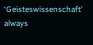‘Geisteswissenschaft’ always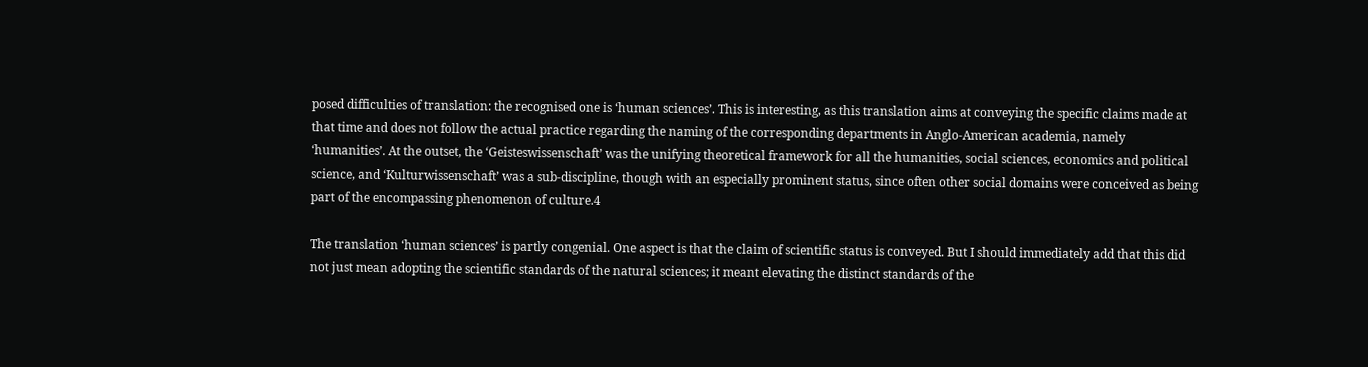posed difficulties of translation: the recognised one is ‘human sciences’. This is interesting, as this translation aims at conveying the specific claims made at that time and does not follow the actual practice regarding the naming of the corresponding departments in Anglo-American academia, namely ‘humanities’. At the outset, the ‘Geisteswissenschaft’ was the unifying theoretical framework for all the humanities, social sciences, economics and political science, and ‘Kulturwissenschaft’ was a sub-discipline, though with an especially prominent status, since often other social domains were conceived as being part of the encompassing phenomenon of culture.4

The translation ‘human sciences’ is partly congenial. One aspect is that the claim of scientific status is conveyed. But I should immediately add that this did not just mean adopting the scientific standards of the natural sciences; it meant elevating the distinct standards of the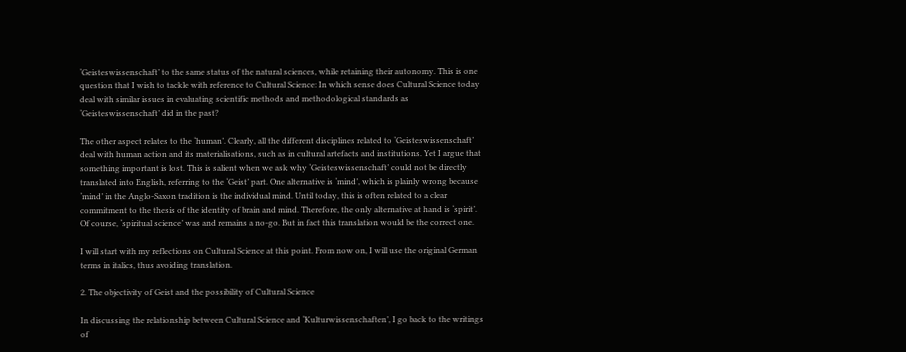‘Geisteswissenschaft’ to the same status of the natural sciences, while retaining their autonomy. This is one question that I wish to tackle with reference to Cultural Science: In which sense does Cultural Science today deal with similar issues in evaluating scientific methods and methodological standards as ‘Geisteswissenschaft’ did in the past?

The other aspect relates to the ‘human’. Clearly, all the different disciplines related to ‘Geisteswissenschaft’ deal with human action and its materialisations, such as in cultural artefacts and institutions. Yet I argue that something important is lost. This is salient when we ask why ‘Geisteswissenschaft’ could not be directly translated into English, referring to the ‘Geist’ part. One alternative is ‘mind’, which is plainly wrong because ‘mind’ in the Anglo-Saxon tradition is the individual mind. Until today, this is often related to a clear commitment to the thesis of the identity of brain and mind. Therefore, the only alternative at hand is ‘spirit’. Of course, ‘spiritual science’ was and remains a no-go. But in fact this translation would be the correct one.

I will start with my reflections on Cultural Science at this point. From now on, I will use the original German terms in italics, thus avoiding translation.

2. The objectivity of Geist and the possibility of Cultural Science

In discussing the relationship between Cultural Science and ‘Kulturwissenschaften’, I go back to the writings of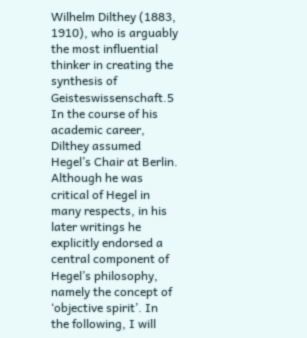Wilhelm Dilthey (1883, 1910), who is arguably the most influential thinker in creating the synthesis of Geisteswissenschaft.5 In the course of his academic career, Dilthey assumed Hegel’s Chair at Berlin. Although he was critical of Hegel in many respects, in his later writings he explicitly endorsed a central component of Hegel’s philosophy, namely the concept of ‘objective spirit’. In the following, I will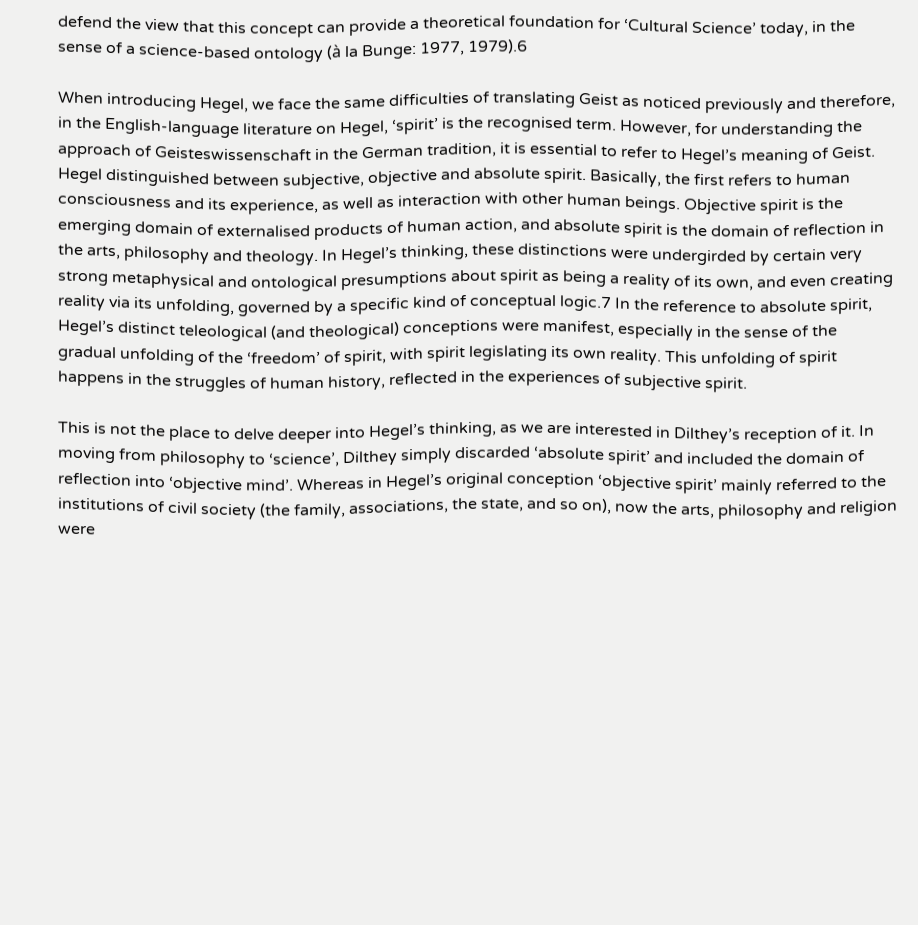defend the view that this concept can provide a theoretical foundation for ‘Cultural Science’ today, in the sense of a science-based ontology (à la Bunge: 1977, 1979).6

When introducing Hegel, we face the same difficulties of translating Geist as noticed previously and therefore, in the English-language literature on Hegel, ‘spirit’ is the recognised term. However, for understanding the approach of Geisteswissenschaft in the German tradition, it is essential to refer to Hegel’s meaning of Geist. Hegel distinguished between subjective, objective and absolute spirit. Basically, the first refers to human consciousness and its experience, as well as interaction with other human beings. Objective spirit is the emerging domain of externalised products of human action, and absolute spirit is the domain of reflection in the arts, philosophy and theology. In Hegel’s thinking, these distinctions were undergirded by certain very strong metaphysical and ontological presumptions about spirit as being a reality of its own, and even creating reality via its unfolding, governed by a specific kind of conceptual logic.7 In the reference to absolute spirit, Hegel’s distinct teleological (and theological) conceptions were manifest, especially in the sense of the gradual unfolding of the ‘freedom’ of spirit, with spirit legislating its own reality. This unfolding of spirit happens in the struggles of human history, reflected in the experiences of subjective spirit.

This is not the place to delve deeper into Hegel’s thinking, as we are interested in Dilthey’s reception of it. In moving from philosophy to ‘science’, Dilthey simply discarded ‘absolute spirit’ and included the domain of reflection into ‘objective mind’. Whereas in Hegel’s original conception ‘objective spirit’ mainly referred to the institutions of civil society (the family, associations, the state, and so on), now the arts, philosophy and religion were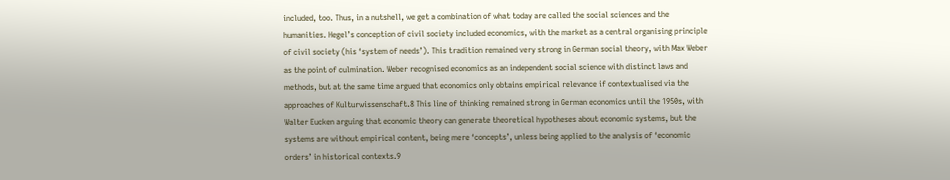included, too. Thus, in a nutshell, we get a combination of what today are called the social sciences and the humanities. Hegel’s conception of civil society included economics, with the market as a central organising principle of civil society (his ‘system of needs’). This tradition remained very strong in German social theory, with Max Weber as the point of culmination. Weber recognised economics as an independent social science with distinct laws and methods, but at the same time argued that economics only obtains empirical relevance if contextualised via the approaches of Kulturwissenschaft.8 This line of thinking remained strong in German economics until the 1950s, with Walter Eucken arguing that economic theory can generate theoretical hypotheses about economic systems, but the systems are without empirical content, being mere ‘concepts’, unless being applied to the analysis of ‘economic orders’ in historical contexts.9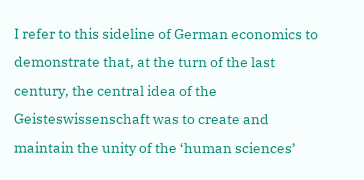I refer to this sideline of German economics to demonstrate that, at the turn of the last century, the central idea of the Geisteswissenschaft was to create and maintain the unity of the ‘human sciences’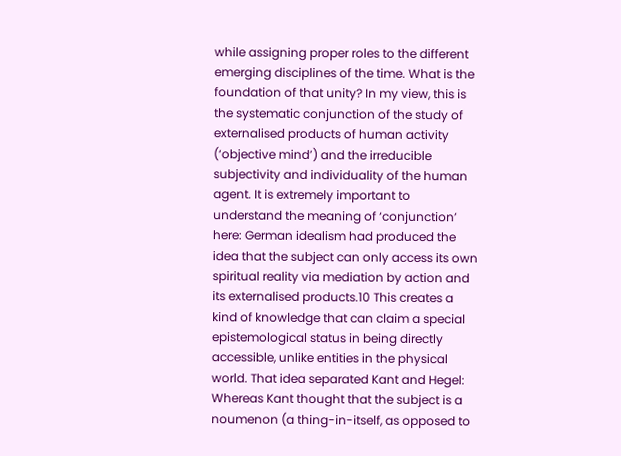while assigning proper roles to the different emerging disciplines of the time. What is the foundation of that unity? In my view, this is the systematic conjunction of the study of externalised products of human activity (‘objective mind’) and the irreducible subjectivity and individuality of the human agent. It is extremely important to understand the meaning of ‘conjunction’ here: German idealism had produced the idea that the subject can only access its own spiritual reality via mediation by action and its externalised products.10 This creates a kind of knowledge that can claim a special epistemological status in being directly accessible, unlike entities in the physical world. That idea separated Kant and Hegel: Whereas Kant thought that the subject is a noumenon (a thing-in-itself, as opposed to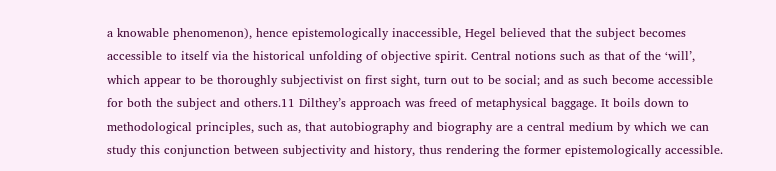a knowable phenomenon), hence epistemologically inaccessible, Hegel believed that the subject becomes accessible to itself via the historical unfolding of objective spirit. Central notions such as that of the ‘will’, which appear to be thoroughly subjectivist on first sight, turn out to be social; and as such become accessible for both the subject and others.11 Dilthey’s approach was freed of metaphysical baggage. It boils down to methodological principles, such as, that autobiography and biography are a central medium by which we can study this conjunction between subjectivity and history, thus rendering the former epistemologically accessible.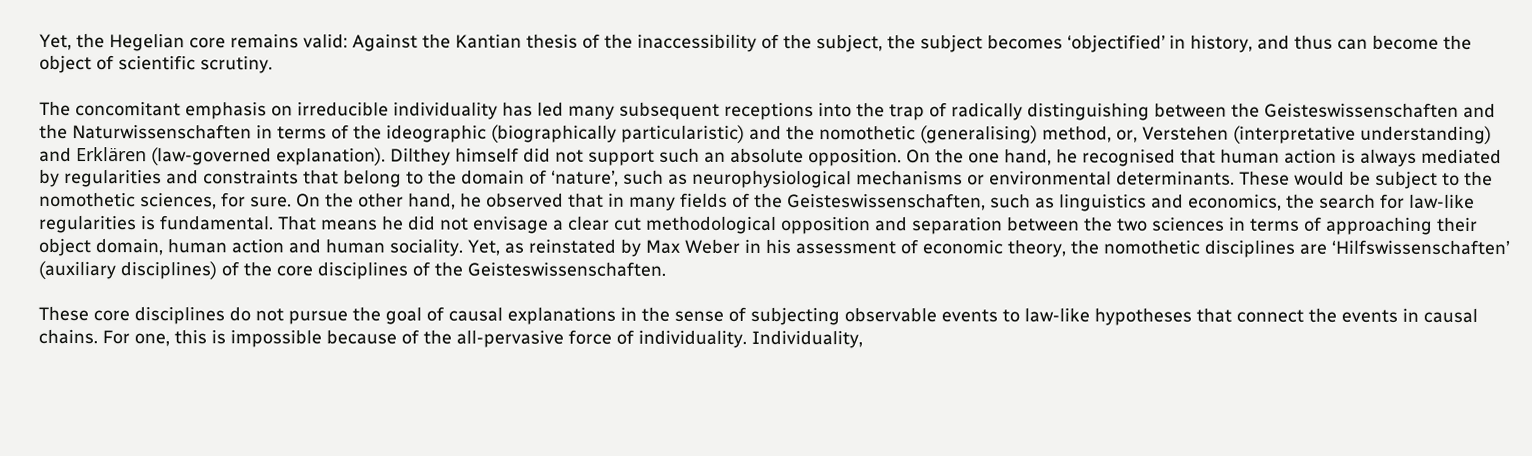Yet, the Hegelian core remains valid: Against the Kantian thesis of the inaccessibility of the subject, the subject becomes ‘objectified’ in history, and thus can become the object of scientific scrutiny.

The concomitant emphasis on irreducible individuality has led many subsequent receptions into the trap of radically distinguishing between the Geisteswissenschaften and the Naturwissenschaften in terms of the ideographic (biographically particularistic) and the nomothetic (generalising) method, or, Verstehen (interpretative understanding) and Erklären (law-governed explanation). Dilthey himself did not support such an absolute opposition. On the one hand, he recognised that human action is always mediated by regularities and constraints that belong to the domain of ‘nature’, such as neurophysiological mechanisms or environmental determinants. These would be subject to the nomothetic sciences, for sure. On the other hand, he observed that in many fields of the Geisteswissenschaften, such as linguistics and economics, the search for law-like regularities is fundamental. That means he did not envisage a clear cut methodological opposition and separation between the two sciences in terms of approaching their object domain, human action and human sociality. Yet, as reinstated by Max Weber in his assessment of economic theory, the nomothetic disciplines are ‘Hilfswissenschaften’ (auxiliary disciplines) of the core disciplines of the Geisteswissenschaften.

These core disciplines do not pursue the goal of causal explanations in the sense of subjecting observable events to law-like hypotheses that connect the events in causal chains. For one, this is impossible because of the all-pervasive force of individuality. Individuality,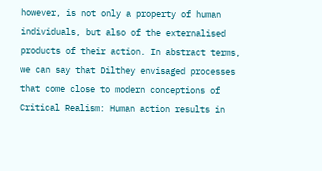however, is not only a property of human individuals, but also of the externalised products of their action. In abstract terms, we can say that Dilthey envisaged processes that come close to modern conceptions of Critical Realism: Human action results in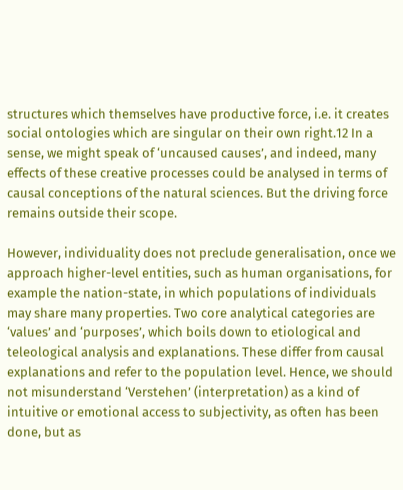structures which themselves have productive force, i.e. it creates social ontologies which are singular on their own right.12 In a sense, we might speak of ‘uncaused causes’, and indeed, many effects of these creative processes could be analysed in terms of causal conceptions of the natural sciences. But the driving force remains outside their scope.

However, individuality does not preclude generalisation, once we approach higher-level entities, such as human organisations, for example the nation-state, in which populations of individuals may share many properties. Two core analytical categories are ‘values’ and ‘purposes’, which boils down to etiological and teleological analysis and explanations. These differ from causal explanations and refer to the population level. Hence, we should not misunderstand ‘Verstehen’ (interpretation) as a kind of intuitive or emotional access to subjectivity, as often has been done, but as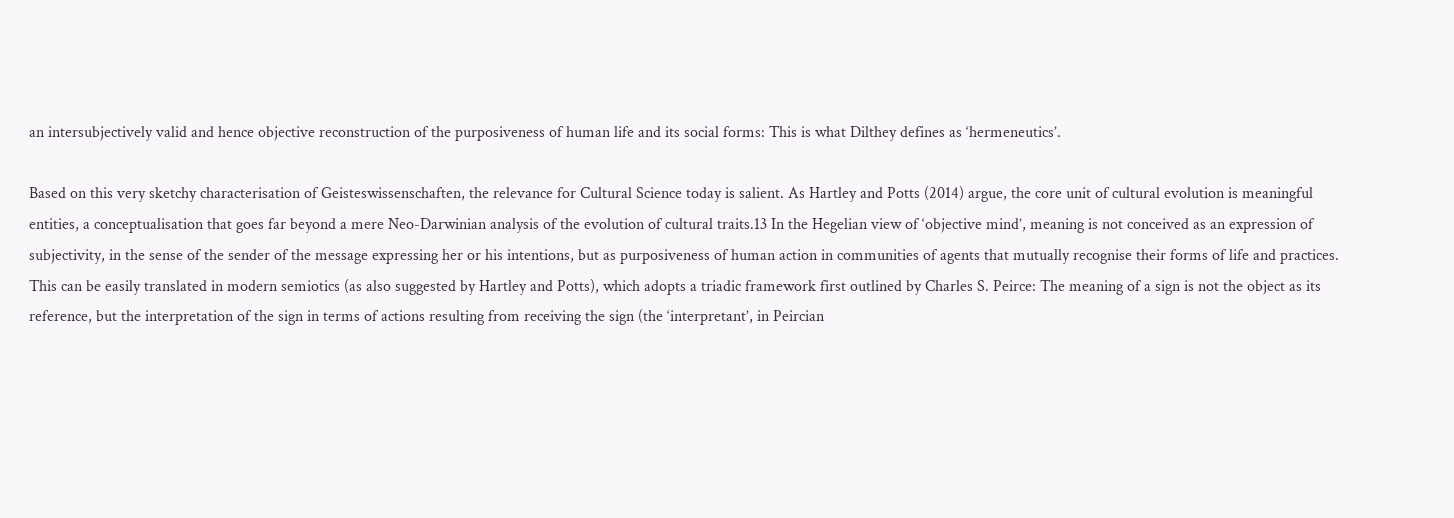an intersubjectively valid and hence objective reconstruction of the purposiveness of human life and its social forms: This is what Dilthey defines as ‘hermeneutics’.

Based on this very sketchy characterisation of Geisteswissenschaften, the relevance for Cultural Science today is salient. As Hartley and Potts (2014) argue, the core unit of cultural evolution is meaningful entities, a conceptualisation that goes far beyond a mere Neo-Darwinian analysis of the evolution of cultural traits.13 In the Hegelian view of ‘objective mind’, meaning is not conceived as an expression of subjectivity, in the sense of the sender of the message expressing her or his intentions, but as purposiveness of human action in communities of agents that mutually recognise their forms of life and practices. This can be easily translated in modern semiotics (as also suggested by Hartley and Potts), which adopts a triadic framework first outlined by Charles S. Peirce: The meaning of a sign is not the object as its reference, but the interpretation of the sign in terms of actions resulting from receiving the sign (the ‘interpretant’, in Peircian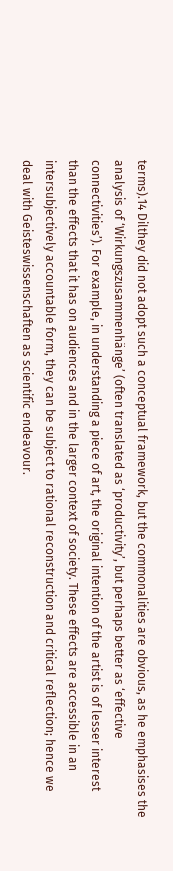terms).14 Dilthey did not adopt such a conceptual framework, but the commonalities are obvious, as he emphasises the analysis of ‘Wirkungszusammenhänge’ (often translated as ‘productivity’, but perhaps better as ‘effective connectivities’). For example, in understanding a piece of art, the original intention of the artist is of lesser interest than the effects that it has on audiences and in the larger context of society. These effects are accessible in an intersubjectively accountable form, they can be subject to rational reconstruction and critical reflection; hence we deal with Geisteswissenschaften as scientific endeavour.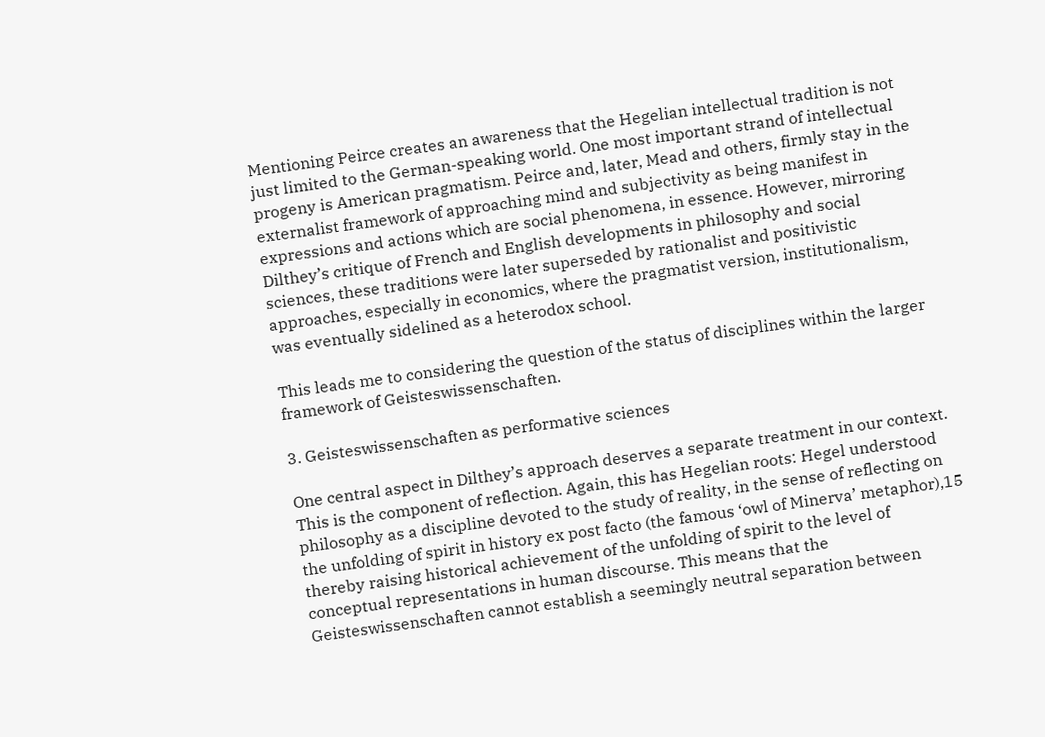Mentioning Peirce creates an awareness that the Hegelian intellectual tradition is not just limited to the German-speaking world. One most important strand of intellectual progeny is American pragmatism. Peirce and, later, Mead and others, firmly stay in the externalist framework of approaching mind and subjectivity as being manifest in expressions and actions which are social phenomena, in essence. However, mirroring Dilthey’s critique of French and English developments in philosophy and social sciences, these traditions were later superseded by rationalist and positivistic approaches, especially in economics, where the pragmatist version, institutionalism, was eventually sidelined as a heterodox school.

This leads me to considering the question of the status of disciplines within the larger framework of Geisteswissenschaften.

3. Geisteswissenschaften as performative sciences

One central aspect in Dilthey’s approach deserves a separate treatment in our context. This is the component of reflection. Again, this has Hegelian roots: Hegel understood philosophy as a discipline devoted to the study of reality, in the sense of reflecting on the unfolding of spirit in history ex post facto (the famous ‘owl of Minerva’ metaphor),15 thereby raising historical achievement of the unfolding of spirit to the level of conceptual representations in human discourse. This means that the Geisteswissenschaften cannot establish a seemingly neutral separation between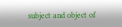subject and object of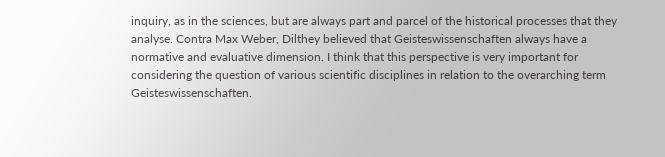inquiry, as in the sciences, but are always part and parcel of the historical processes that they analyse. Contra Max Weber, Dilthey believed that Geisteswissenschaften always have a normative and evaluative dimension. I think that this perspective is very important for considering the question of various scientific disciplines in relation to the overarching term Geisteswissenschaften.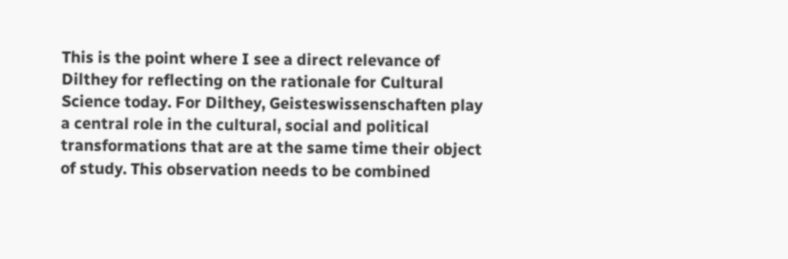This is the point where I see a direct relevance of Dilthey for reflecting on the rationale for Cultural Science today. For Dilthey, Geisteswissenschaften play a central role in the cultural, social and political transformations that are at the same time their object of study. This observation needs to be combined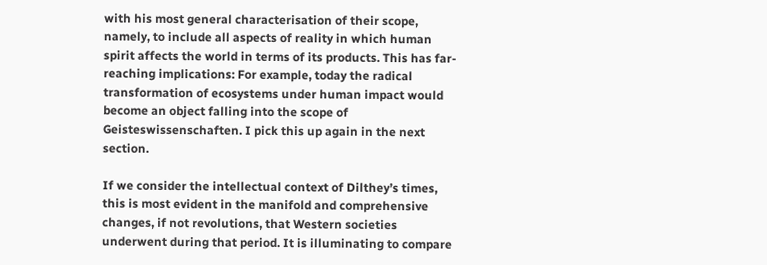with his most general characterisation of their scope, namely, to include all aspects of reality in which human spirit affects the world in terms of its products. This has far-reaching implications: For example, today the radical transformation of ecosystems under human impact would become an object falling into the scope of Geisteswissenschaften. I pick this up again in the next section.

If we consider the intellectual context of Dilthey’s times, this is most evident in the manifold and comprehensive changes, if not revolutions, that Western societies underwent during that period. It is illuminating to compare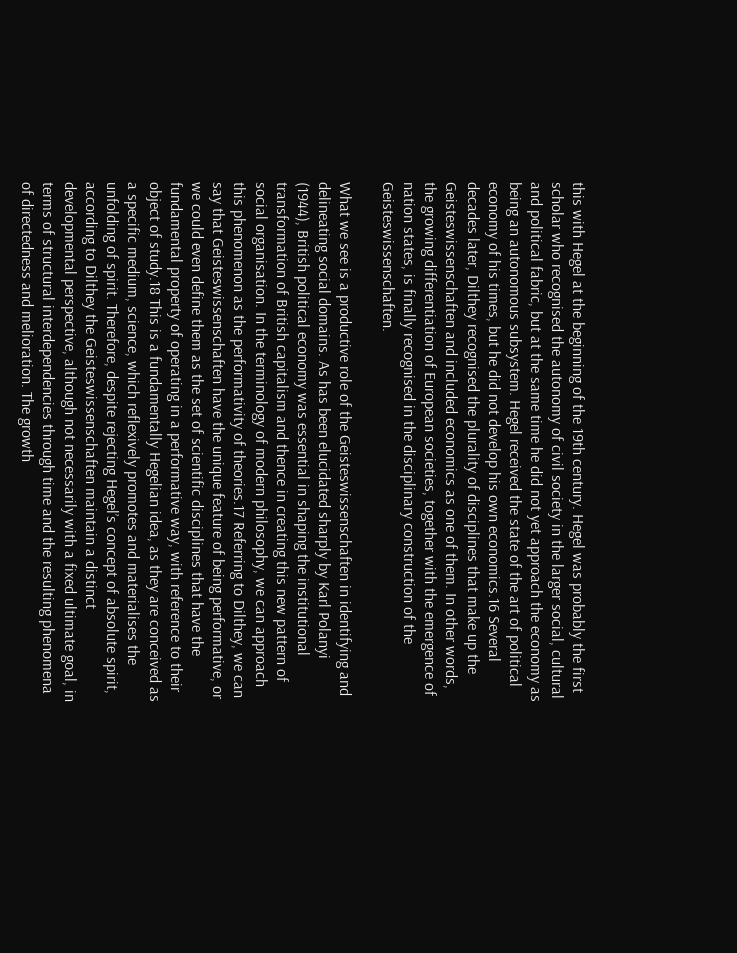this with Hegel at the beginning of the 19th century. Hegel was probably the first scholar who recognised the autonomy of civil society in the larger social, cultural and political fabric, but at the same time he did not yet approach the economy as being an autonomous subsystem. Hegel received the state of the art of political economy of his times, but he did not develop his own economics.16 Several decades later, Dilthey recognised the plurality of disciplines that make up the Geisteswissenschaften and included economics as one of them. In other words, the growing differentiation of European societies, together with the emergence of nation states, is finally recognised in the disciplinary construction of the Geisteswissenschaften.

What we see is a productive role of the Geisteswissenschaften in identifying and delineating social domains. As has been elucidated sharply by Karl Polanyi (1944), British political economy was essential in shaping the institutional transformation of British capitalism and thence in creating this new pattern of social organisation. In the terminology of modern philosophy, we can approach this phenomenon as the performativity of theories.17 Referring to Dilthey, we can say that Geisteswissenschaften have the unique feature of being performative, or we could even define them as the set of scientific disciplines that have the fundamental property of operating in a performative way, with reference to their object of study.18 This is a fundamentally Hegelian idea, as they are conceived as a specific medium, science, which reflexively promotes and materialises the unfolding of spirit. Therefore, despite rejecting Hegel’s concept of absolute spirit, according to Dilthey the Geisteswissenschaften maintain a distinct developmental perspective, although not necessarily with a fixed ultimate goal, in terms of structural interdependencies through time and the resulting phenomena of directedness and melioration. The growth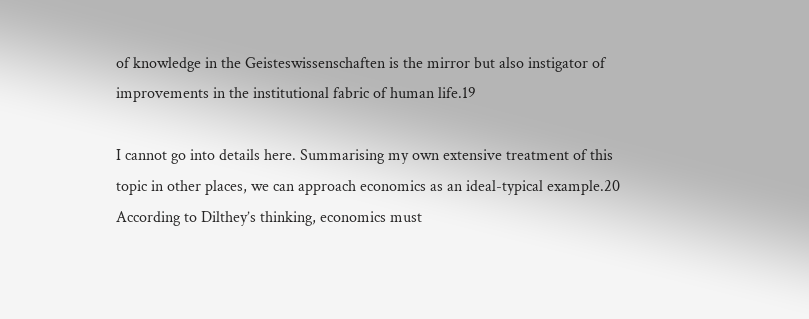of knowledge in the Geisteswissenschaften is the mirror but also instigator of improvements in the institutional fabric of human life.19

I cannot go into details here. Summarising my own extensive treatment of this topic in other places, we can approach economics as an ideal-typical example.20 According to Dilthey’s thinking, economics must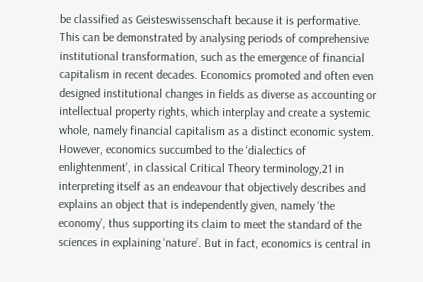be classified as Geisteswissenschaft because it is performative. This can be demonstrated by analysing periods of comprehensive institutional transformation, such as the emergence of financial capitalism in recent decades. Economics promoted and often even designed institutional changes in fields as diverse as accounting or intellectual property rights, which interplay and create a systemic whole, namely financial capitalism as a distinct economic system. However, economics succumbed to the ‘dialectics of enlightenment’, in classical Critical Theory terminology,21 in interpreting itself as an endeavour that objectively describes and explains an object that is independently given, namely ‘the economy’, thus supporting its claim to meet the standard of the sciences in explaining ‘nature’. But in fact, economics is central in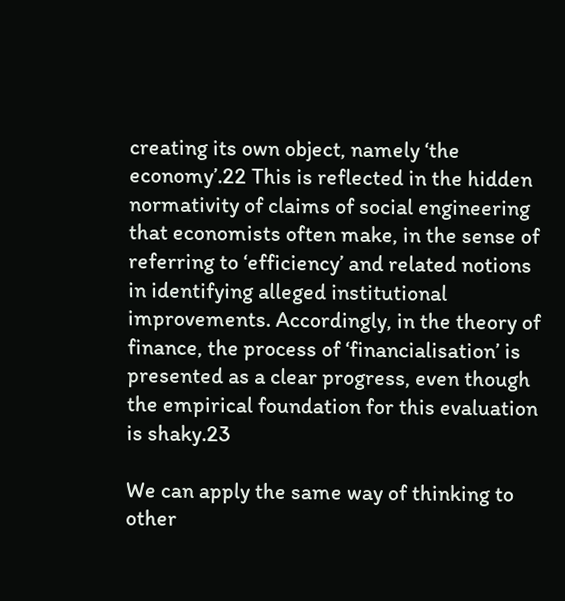creating its own object, namely ‘the economy’.22 This is reflected in the hidden normativity of claims of social engineering that economists often make, in the sense of referring to ‘efficiency’ and related notions in identifying alleged institutional improvements. Accordingly, in the theory of finance, the process of ‘financialisation’ is presented as a clear progress, even though the empirical foundation for this evaluation is shaky.23

We can apply the same way of thinking to other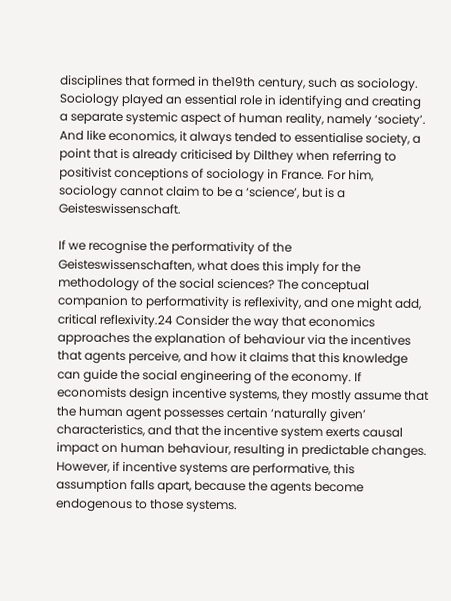disciplines that formed in the19th century, such as sociology. Sociology played an essential role in identifying and creating a separate systemic aspect of human reality, namely ‘society’. And like economics, it always tended to essentialise society, a point that is already criticised by Dilthey when referring to positivist conceptions of sociology in France. For him, sociology cannot claim to be a ‘science’, but is a Geisteswissenschaft.

If we recognise the performativity of the Geisteswissenschaften, what does this imply for the methodology of the social sciences? The conceptual companion to performativity is reflexivity, and one might add, critical reflexivity.24 Consider the way that economics approaches the explanation of behaviour via the incentives that agents perceive, and how it claims that this knowledge can guide the social engineering of the economy. If economists design incentive systems, they mostly assume that the human agent possesses certain ‘naturally given’ characteristics, and that the incentive system exerts causal impact on human behaviour, resulting in predictable changes. However, if incentive systems are performative, this assumption falls apart, because the agents become endogenous to those systems.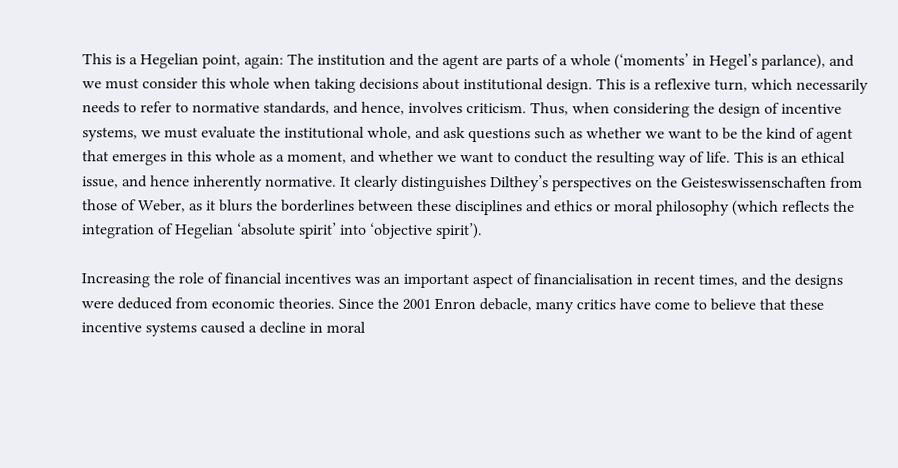This is a Hegelian point, again: The institution and the agent are parts of a whole (‘moments’ in Hegel’s parlance), and we must consider this whole when taking decisions about institutional design. This is a reflexive turn, which necessarily needs to refer to normative standards, and hence, involves criticism. Thus, when considering the design of incentive systems, we must evaluate the institutional whole, and ask questions such as whether we want to be the kind of agent that emerges in this whole as a moment, and whether we want to conduct the resulting way of life. This is an ethical issue, and hence inherently normative. It clearly distinguishes Dilthey’s perspectives on the Geisteswissenschaften from those of Weber, as it blurs the borderlines between these disciplines and ethics or moral philosophy (which reflects the integration of Hegelian ‘absolute spirit’ into ‘objective spirit’).

Increasing the role of financial incentives was an important aspect of financialisation in recent times, and the designs were deduced from economic theories. Since the 2001 Enron debacle, many critics have come to believe that these incentive systems caused a decline in moral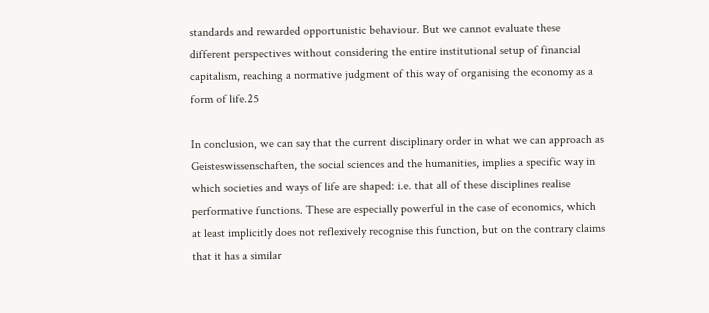standards and rewarded opportunistic behaviour. But we cannot evaluate these different perspectives without considering the entire institutional setup of financial capitalism, reaching a normative judgment of this way of organising the economy as a form of life.25

In conclusion, we can say that the current disciplinary order in what we can approach as Geisteswissenschaften, the social sciences and the humanities, implies a specific way in which societies and ways of life are shaped: i.e. that all of these disciplines realise performative functions. These are especially powerful in the case of economics, which at least implicitly does not reflexively recognise this function, but on the contrary claims that it has a similar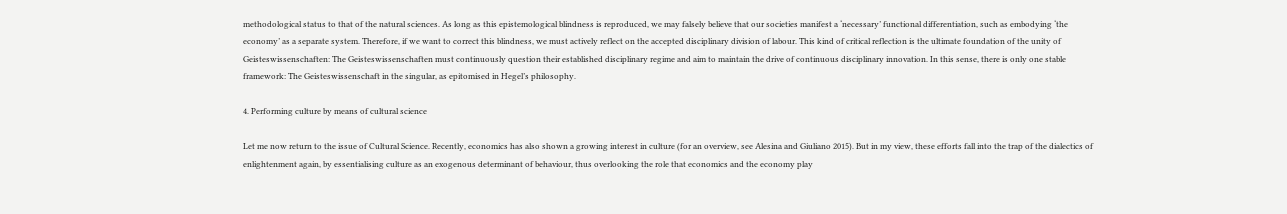methodological status to that of the natural sciences. As long as this epistemological blindness is reproduced, we may falsely believe that our societies manifest a ‘necessary’ functional differentiation, such as embodying ‘the economy’ as a separate system. Therefore, if we want to correct this blindness, we must actively reflect on the accepted disciplinary division of labour. This kind of critical reflection is the ultimate foundation of the unity of Geisteswissenschaften: The Geisteswissenschaften must continuously question their established disciplinary regime and aim to maintain the drive of continuous disciplinary innovation. In this sense, there is only one stable framework: The Geisteswissenschaft in the singular, as epitomised in Hegel’s philosophy.

4. Performing culture by means of cultural science

Let me now return to the issue of Cultural Science. Recently, economics has also shown a growing interest in culture (for an overview, see Alesina and Giuliano 2015). But in my view, these efforts fall into the trap of the dialectics of enlightenment again, by essentialising culture as an exogenous determinant of behaviour, thus overlooking the role that economics and the economy play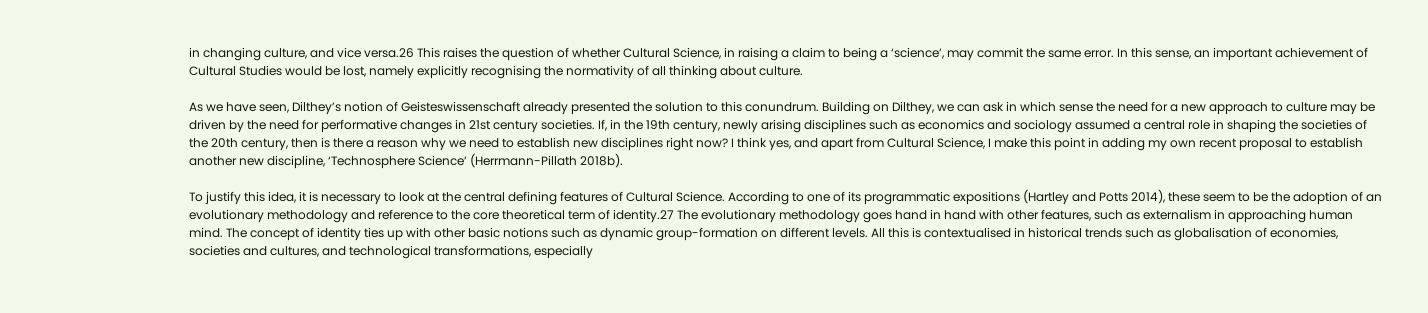in changing culture, and vice versa.26 This raises the question of whether Cultural Science, in raising a claim to being a ‘science’, may commit the same error. In this sense, an important achievement of Cultural Studies would be lost, namely explicitly recognising the normativity of all thinking about culture.

As we have seen, Dilthey’s notion of Geisteswissenschaft already presented the solution to this conundrum. Building on Dilthey, we can ask in which sense the need for a new approach to culture may be driven by the need for performative changes in 21st century societies. If, in the 19th century, newly arising disciplines such as economics and sociology assumed a central role in shaping the societies of the 20th century, then is there a reason why we need to establish new disciplines right now? I think yes, and apart from Cultural Science, I make this point in adding my own recent proposal to establish another new discipline, ‘Technosphere Science’ (Herrmann-Pillath 2018b).

To justify this idea, it is necessary to look at the central defining features of Cultural Science. According to one of its programmatic expositions (Hartley and Potts 2014), these seem to be the adoption of an evolutionary methodology and reference to the core theoretical term of identity.27 The evolutionary methodology goes hand in hand with other features, such as externalism in approaching human mind. The concept of identity ties up with other basic notions such as dynamic group-formation on different levels. All this is contextualised in historical trends such as globalisation of economies, societies and cultures, and technological transformations, especially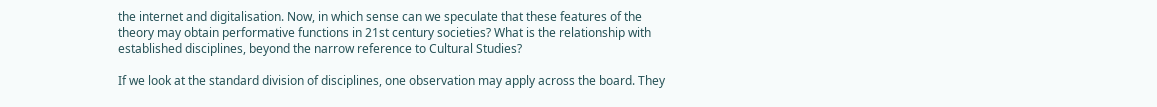the internet and digitalisation. Now, in which sense can we speculate that these features of the theory may obtain performative functions in 21st century societies? What is the relationship with established disciplines, beyond the narrow reference to Cultural Studies?

If we look at the standard division of disciplines, one observation may apply across the board. They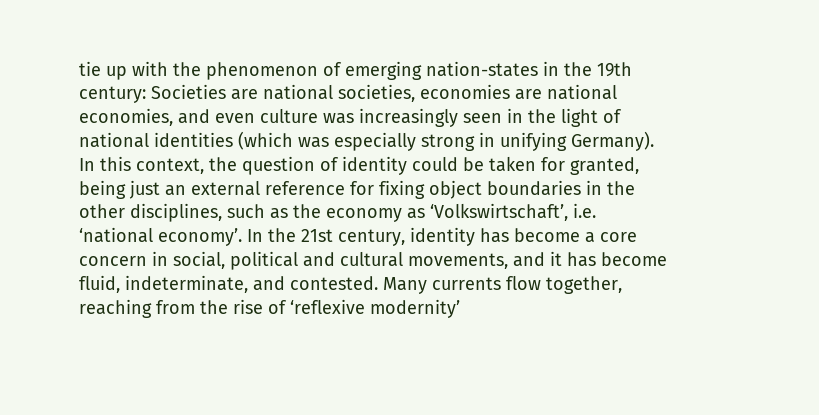tie up with the phenomenon of emerging nation-states in the 19th century: Societies are national societies, economies are national economies, and even culture was increasingly seen in the light of national identities (which was especially strong in unifying Germany). In this context, the question of identity could be taken for granted, being just an external reference for fixing object boundaries in the other disciplines, such as the economy as ‘Volkswirtschaft’, i.e. ‘national economy’. In the 21st century, identity has become a core concern in social, political and cultural movements, and it has become fluid, indeterminate, and contested. Many currents flow together, reaching from the rise of ‘reflexive modernity’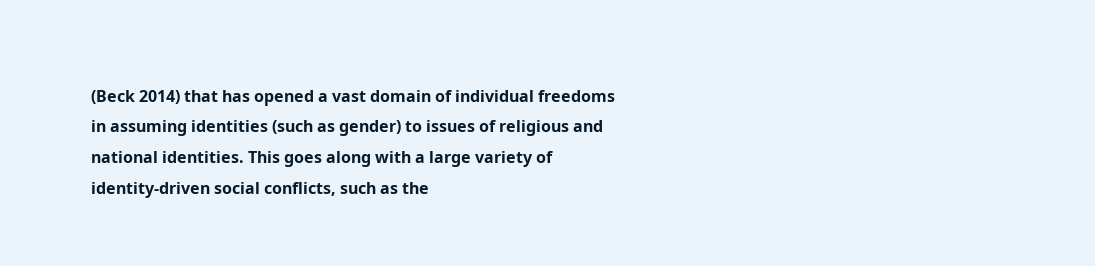(Beck 2014) that has opened a vast domain of individual freedoms in assuming identities (such as gender) to issues of religious and national identities. This goes along with a large variety of identity-driven social conflicts, such as the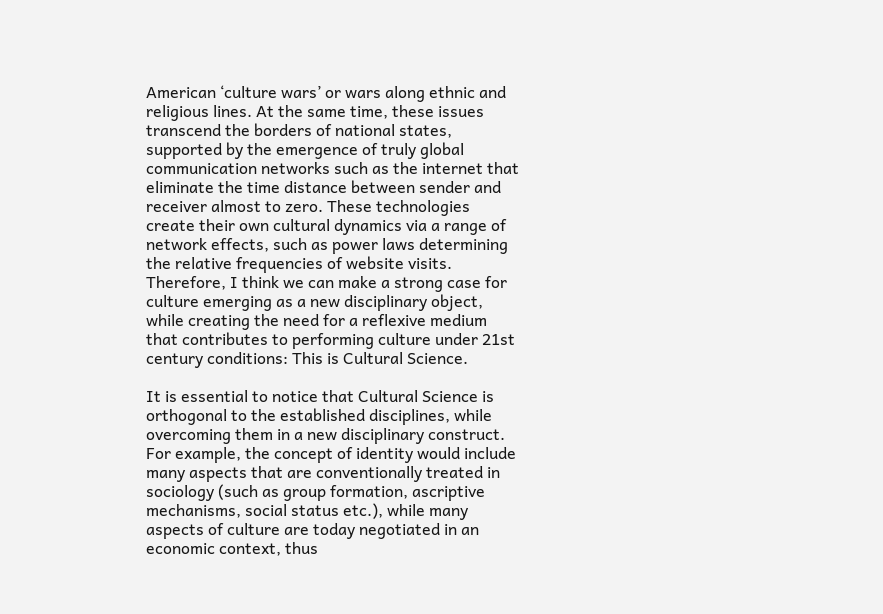American ‘culture wars’ or wars along ethnic and religious lines. At the same time, these issues transcend the borders of national states, supported by the emergence of truly global communication networks such as the internet that eliminate the time distance between sender and receiver almost to zero. These technologies create their own cultural dynamics via a range of network effects, such as power laws determining the relative frequencies of website visits. Therefore, I think we can make a strong case for culture emerging as a new disciplinary object, while creating the need for a reflexive medium that contributes to performing culture under 21st century conditions: This is Cultural Science.

It is essential to notice that Cultural Science is orthogonal to the established disciplines, while overcoming them in a new disciplinary construct. For example, the concept of identity would include many aspects that are conventionally treated in sociology (such as group formation, ascriptive mechanisms, social status etc.), while many aspects of culture are today negotiated in an economic context, thus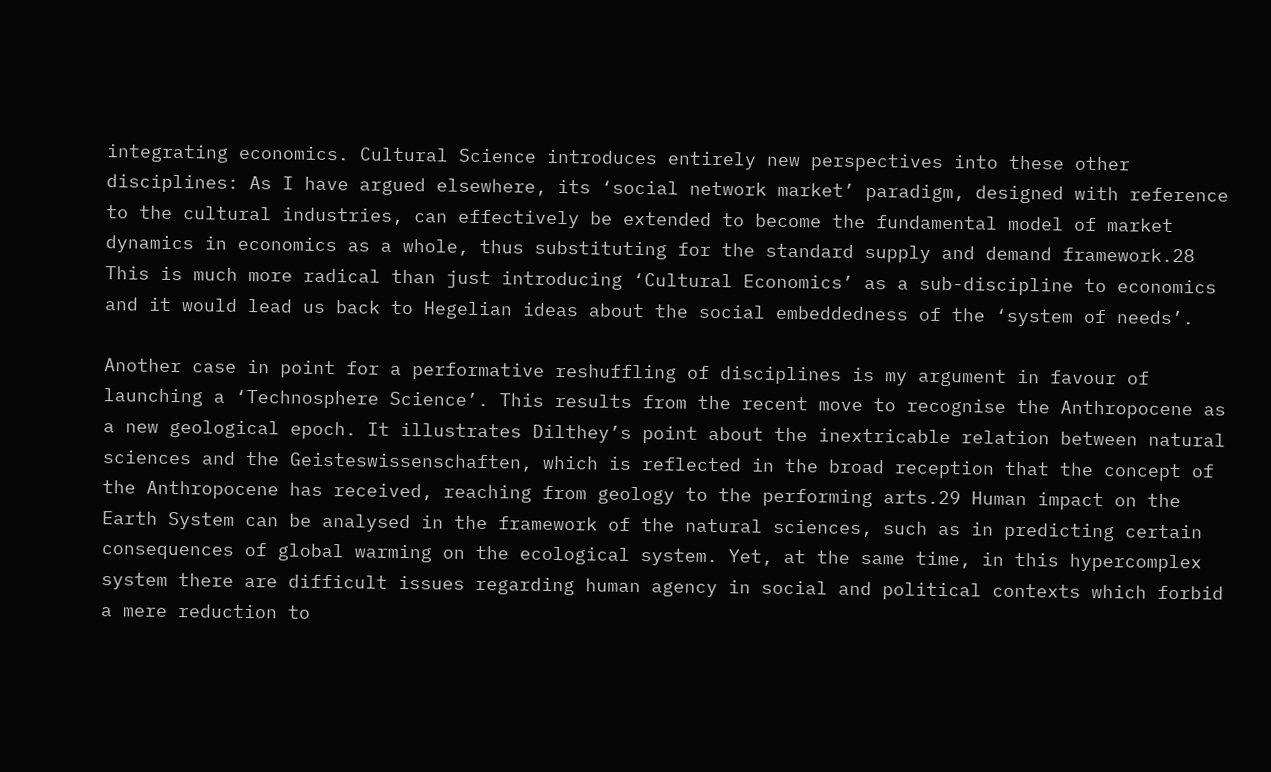integrating economics. Cultural Science introduces entirely new perspectives into these other disciplines: As I have argued elsewhere, its ‘social network market’ paradigm, designed with reference to the cultural industries, can effectively be extended to become the fundamental model of market dynamics in economics as a whole, thus substituting for the standard supply and demand framework.28 This is much more radical than just introducing ‘Cultural Economics’ as a sub-discipline to economics and it would lead us back to Hegelian ideas about the social embeddedness of the ‘system of needs’.

Another case in point for a performative reshuffling of disciplines is my argument in favour of launching a ‘Technosphere Science’. This results from the recent move to recognise the Anthropocene as a new geological epoch. It illustrates Dilthey’s point about the inextricable relation between natural sciences and the Geisteswissenschaften, which is reflected in the broad reception that the concept of the Anthropocene has received, reaching from geology to the performing arts.29 Human impact on the Earth System can be analysed in the framework of the natural sciences, such as in predicting certain consequences of global warming on the ecological system. Yet, at the same time, in this hypercomplex system there are difficult issues regarding human agency in social and political contexts which forbid a mere reduction to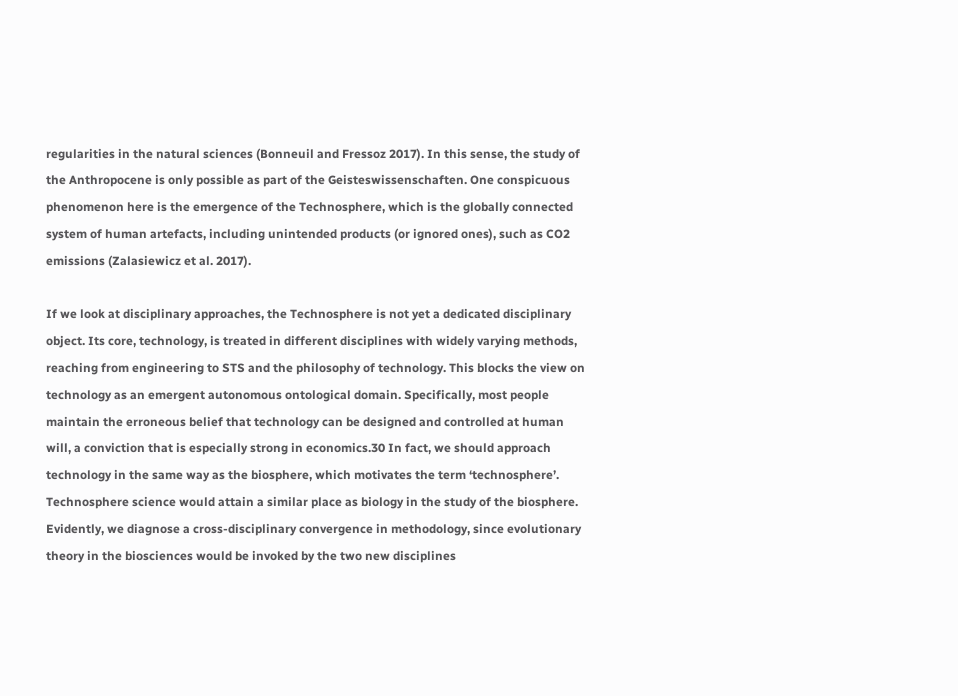regularities in the natural sciences (Bonneuil and Fressoz 2017). In this sense, the study of the Anthropocene is only possible as part of the Geisteswissenschaften. One conspicuous phenomenon here is the emergence of the Technosphere, which is the globally connected system of human artefacts, including unintended products (or ignored ones), such as CO2 emissions (Zalasiewicz et al. 2017).

If we look at disciplinary approaches, the Technosphere is not yet a dedicated disciplinary object. Its core, technology, is treated in different disciplines with widely varying methods, reaching from engineering to STS and the philosophy of technology. This blocks the view on technology as an emergent autonomous ontological domain. Specifically, most people maintain the erroneous belief that technology can be designed and controlled at human will, a conviction that is especially strong in economics.30 In fact, we should approach technology in the same way as the biosphere, which motivates the term ‘technosphere’. Technosphere science would attain a similar place as biology in the study of the biosphere. Evidently, we diagnose a cross-disciplinary convergence in methodology, since evolutionary theory in the biosciences would be invoked by the two new disciplines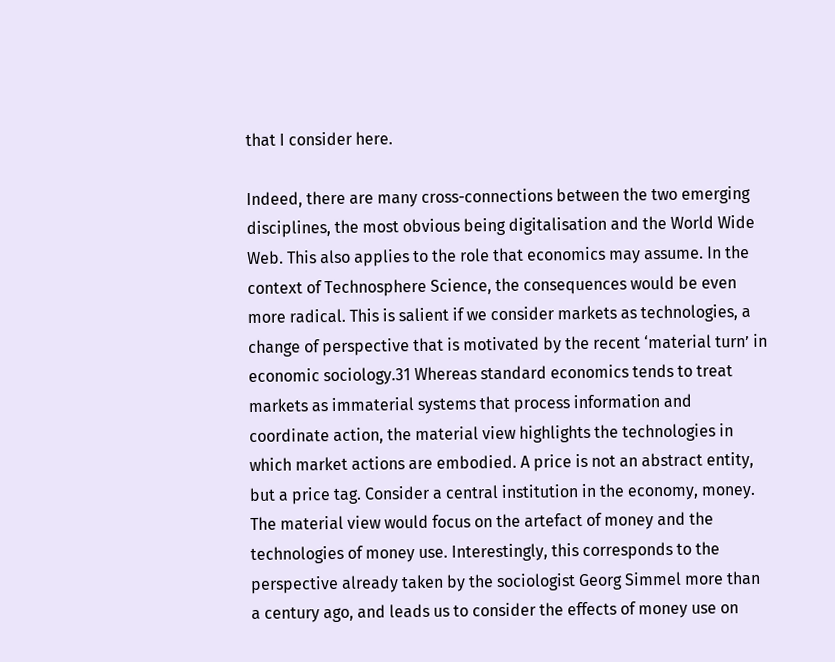that I consider here.

Indeed, there are many cross-connections between the two emerging disciplines, the most obvious being digitalisation and the World Wide Web. This also applies to the role that economics may assume. In the context of Technosphere Science, the consequences would be even more radical. This is salient if we consider markets as technologies, a change of perspective that is motivated by the recent ‘material turn’ in economic sociology.31 Whereas standard economics tends to treat markets as immaterial systems that process information and coordinate action, the material view highlights the technologies in which market actions are embodied. A price is not an abstract entity, but a price tag. Consider a central institution in the economy, money. The material view would focus on the artefact of money and the technologies of money use. Interestingly, this corresponds to the perspective already taken by the sociologist Georg Simmel more than a century ago, and leads us to consider the effects of money use on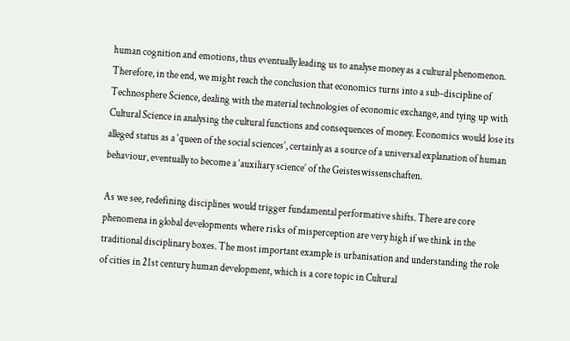human cognition and emotions, thus eventually leading us to analyse money as a cultural phenomenon. Therefore, in the end, we might reach the conclusion that economics turns into a sub-discipline of Technosphere Science, dealing with the material technologies of economic exchange, and tying up with Cultural Science in analysing the cultural functions and consequences of money. Economics would lose its alleged status as a ‘queen of the social sciences’, certainly as a source of a universal explanation of human behaviour, eventually to become a ‘auxiliary science’ of the Geisteswissenschaften.

As we see, redefining disciplines would trigger fundamental performative shifts. There are core phenomena in global developments where risks of misperception are very high if we think in the traditional disciplinary boxes. The most important example is urbanisation and understanding the role of cities in 21st century human development, which is a core topic in Cultural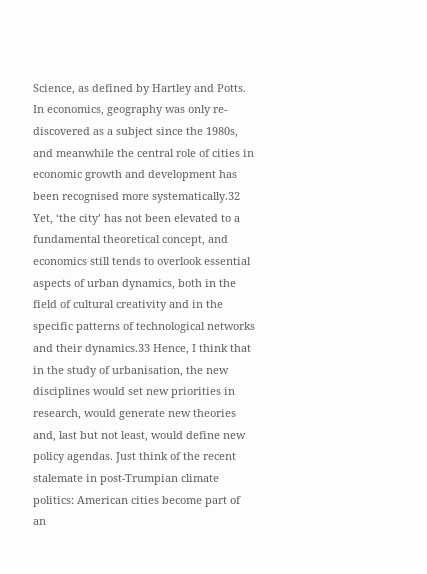Science, as defined by Hartley and Potts. In economics, geography was only re-discovered as a subject since the 1980s, and meanwhile the central role of cities in economic growth and development has been recognised more systematically.32 Yet, ‘the city’ has not been elevated to a fundamental theoretical concept, and economics still tends to overlook essential aspects of urban dynamics, both in the field of cultural creativity and in the specific patterns of technological networks and their dynamics.33 Hence, I think that in the study of urbanisation, the new disciplines would set new priorities in research, would generate new theories and, last but not least, would define new policy agendas. Just think of the recent stalemate in post-Trumpian climate politics: American cities become part of an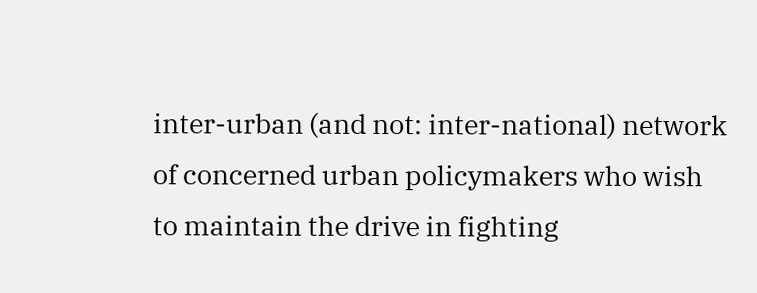inter-urban (and not: inter-national) network of concerned urban policymakers who wish to maintain the drive in fighting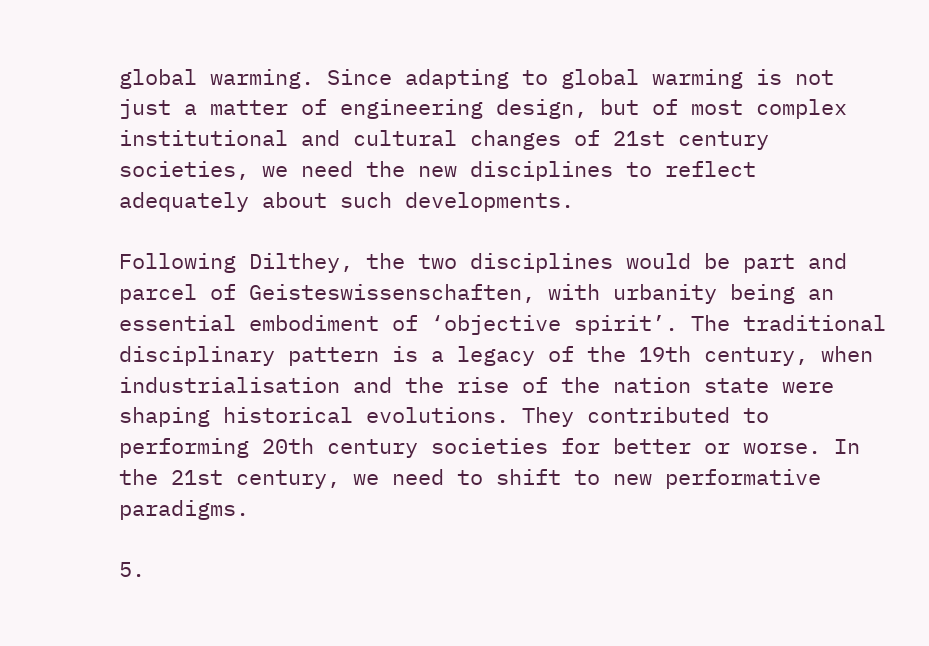global warming. Since adapting to global warming is not just a matter of engineering design, but of most complex institutional and cultural changes of 21st century societies, we need the new disciplines to reflect adequately about such developments.

Following Dilthey, the two disciplines would be part and parcel of Geisteswissenschaften, with urbanity being an essential embodiment of ‘objective spirit’. The traditional disciplinary pattern is a legacy of the 19th century, when industrialisation and the rise of the nation state were shaping historical evolutions. They contributed to performing 20th century societies for better or worse. In the 21st century, we need to shift to new performative paradigms.

5.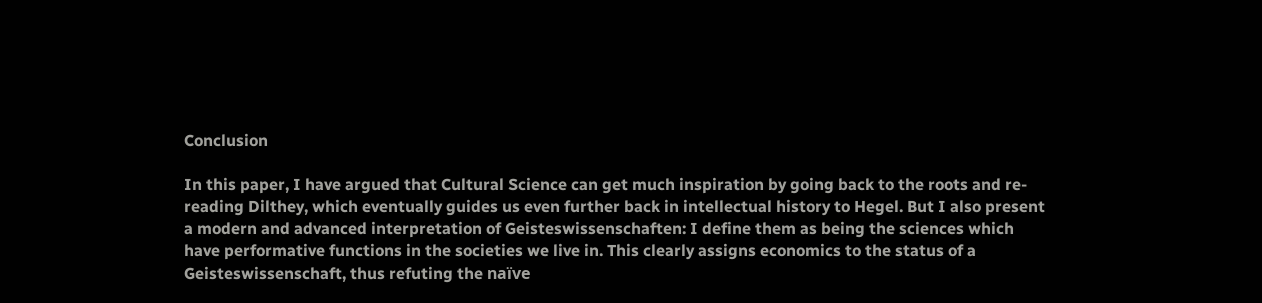Conclusion

In this paper, I have argued that Cultural Science can get much inspiration by going back to the roots and re-reading Dilthey, which eventually guides us even further back in intellectual history to Hegel. But I also present a modern and advanced interpretation of Geisteswissenschaften: I define them as being the sciences which have performative functions in the societies we live in. This clearly assigns economics to the status of a Geisteswissenschaft, thus refuting the naïve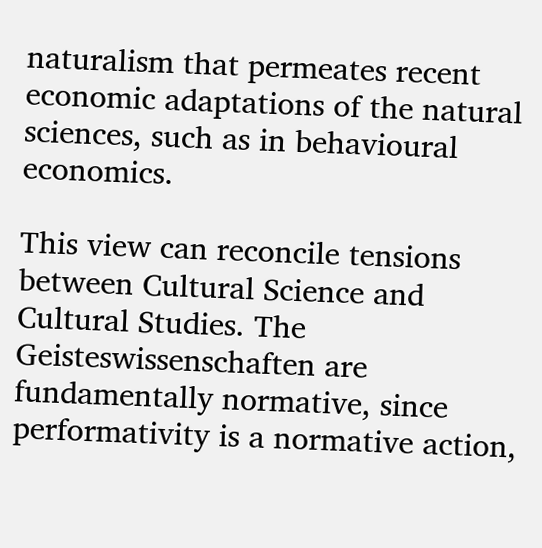naturalism that permeates recent economic adaptations of the natural sciences, such as in behavioural economics.

This view can reconcile tensions between Cultural Science and Cultural Studies. The Geisteswissenschaften are fundamentally normative, since performativity is a normative action,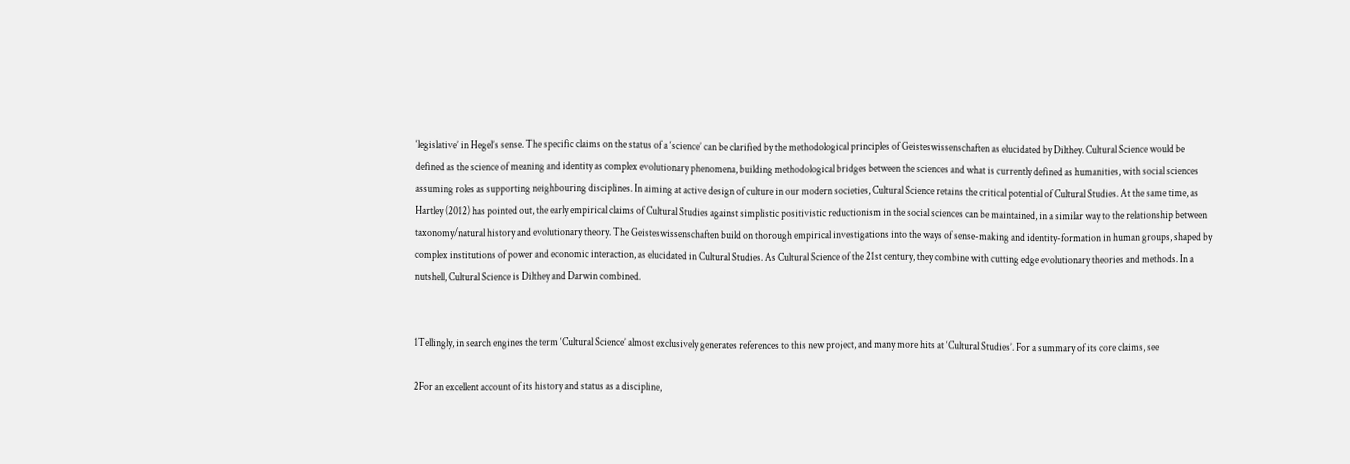‘legislative’ in Hegel’s sense. The specific claims on the status of a ‘science’ can be clarified by the methodological principles of Geisteswissenschaften as elucidated by Dilthey. Cultural Science would be defined as the science of meaning and identity as complex evolutionary phenomena, building methodological bridges between the sciences and what is currently defined as humanities, with social sciences assuming roles as supporting neighbouring disciplines. In aiming at active design of culture in our modern societies, Cultural Science retains the critical potential of Cultural Studies. At the same time, as Hartley (2012) has pointed out, the early empirical claims of Cultural Studies against simplistic positivistic reductionism in the social sciences can be maintained, in a similar way to the relationship between taxonomy/natural history and evolutionary theory. The Geisteswissenschaften build on thorough empirical investigations into the ways of sense-making and identity-formation in human groups, shaped by complex institutions of power and economic interaction, as elucidated in Cultural Studies. As Cultural Science of the 21st century, they combine with cutting edge evolutionary theories and methods. In a nutshell, Cultural Science is Dilthey and Darwin combined.


1Tellingly, in search engines the term ‘Cultural Science’ almost exclusively generates references to this new project, and many more hits at ‘Cultural Studies’. For a summary of its core claims, see

2For an excellent account of its history and status as a discipline,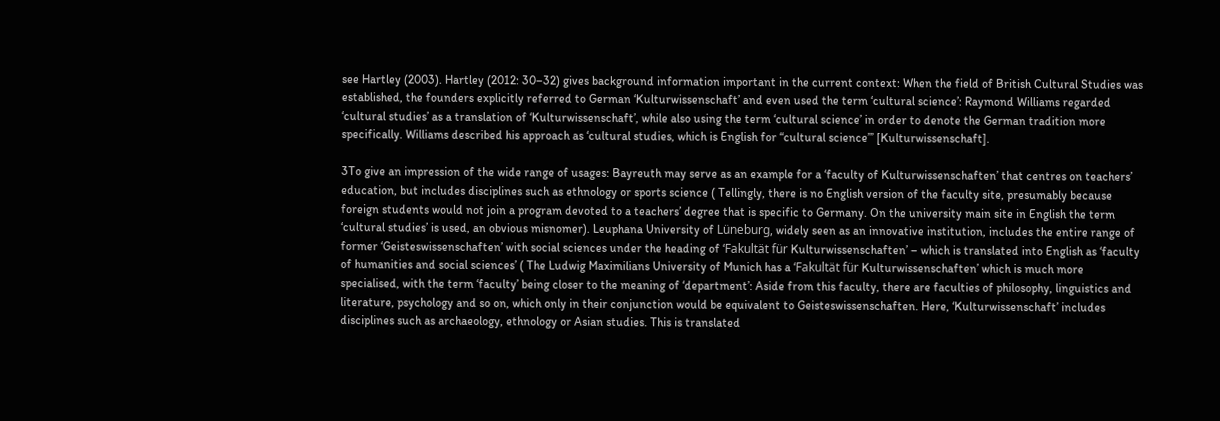see Hartley (2003). Hartley (2012: 30–32) gives background information important in the current context: When the field of British Cultural Studies was established, the founders explicitly referred to German ‘Kulturwissenschaft’ and even used the term ‘cultural science’: Raymond Williams regarded ‘cultural studies’ as a translation of ‘Kulturwissenschaft’, while also using the term ‘cultural science’ in order to denote the German tradition more specifically. Williams described his approach as ‘cultural studies, which is English for “cultural science”’ [Kulturwissenschaft].

3To give an impression of the wide range of usages: Bayreuth may serve as an example for a ‘faculty of Kulturwissenschaften’ that centres on teachers’ education, but includes disciplines such as ethnology or sports science ( Tellingly, there is no English version of the faculty site, presumably because foreign students would not join a program devoted to a teachers’ degree that is specific to Germany. On the university main site in English the term ‘cultural studies’ is used, an obvious misnomer). Leuphana University of Lüneburg, widely seen as an innovative institution, includes the entire range of former ‘Geisteswissenschaften’ with social sciences under the heading of ‘Fakultät für Kulturwissenschaften’ – which is translated into English as ‘faculty of humanities and social sciences’ ( The Ludwig Maximilians University of Munich has a ‘Fakultät für Kulturwissenschaften’ which is much more specialised, with the term ‘faculty’ being closer to the meaning of ‘department’: Aside from this faculty, there are faculties of philosophy, linguistics and literature, psychology and so on, which only in their conjunction would be equivalent to Geisteswissenschaften. Here, ‘Kulturwissenschaft’ includes disciplines such as archaeology, ethnology or Asian studies. This is translated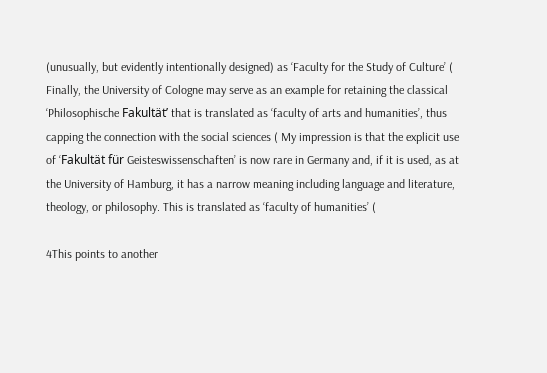(unusually, but evidently intentionally designed) as ‘Faculty for the Study of Culture’ ( Finally, the University of Cologne may serve as an example for retaining the classical ‘Philosophische Fakultät’ that is translated as ‘faculty of arts and humanities’, thus capping the connection with the social sciences ( My impression is that the explicit use of ‘Fakultät für Geisteswissenschaften’ is now rare in Germany and, if it is used, as at the University of Hamburg, it has a narrow meaning including language and literature, theology, or philosophy. This is translated as ‘faculty of humanities’ (

4This points to another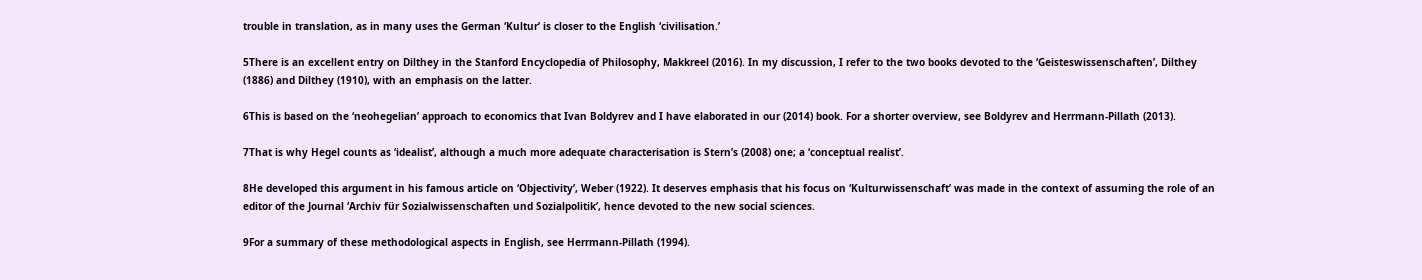trouble in translation, as in many uses the German ‘Kultur’ is closer to the English ‘civilisation.’

5There is an excellent entry on Dilthey in the Stanford Encyclopedia of Philosophy, Makkreel (2016). In my discussion, I refer to the two books devoted to the ‘Geisteswissenschaften’, Dilthey (1886) and Dilthey (1910), with an emphasis on the latter.

6This is based on the ‘neohegelian’ approach to economics that Ivan Boldyrev and I have elaborated in our (2014) book. For a shorter overview, see Boldyrev and Herrmann-Pillath (2013).

7That is why Hegel counts as ‘idealist’, although a much more adequate characterisation is Stern’s (2008) one; a ‘conceptual realist’.

8He developed this argument in his famous article on ‘Objectivity’, Weber (1922). It deserves emphasis that his focus on ‘Kulturwissenschaft’ was made in the context of assuming the role of an editor of the Journal ‘Archiv für Sozialwissenschaften und Sozialpolitik’, hence devoted to the new social sciences.

9For a summary of these methodological aspects in English, see Herrmann-Pillath (1994).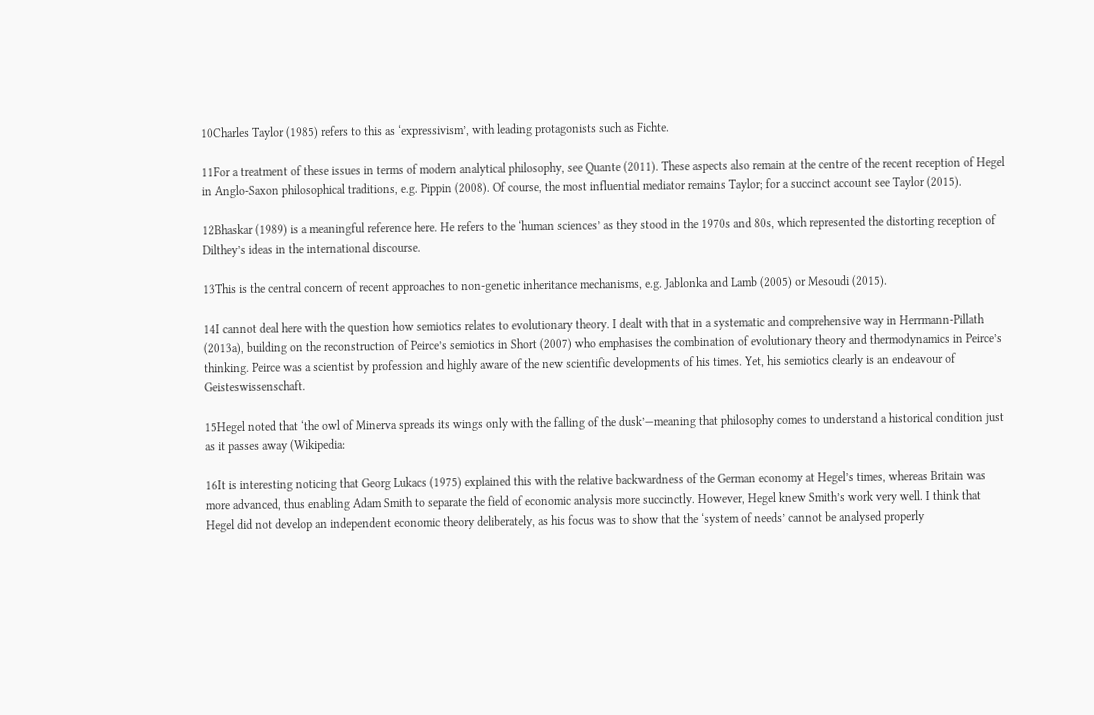10Charles Taylor (1985) refers to this as ‘expressivism’, with leading protagonists such as Fichte.

11For a treatment of these issues in terms of modern analytical philosophy, see Quante (2011). These aspects also remain at the centre of the recent reception of Hegel in Anglo-Saxon philosophical traditions, e.g. Pippin (2008). Of course, the most influential mediator remains Taylor; for a succinct account see Taylor (2015).

12Bhaskar (1989) is a meaningful reference here. He refers to the ‘human sciences’ as they stood in the 1970s and 80s, which represented the distorting reception of Dilthey’s ideas in the international discourse.

13This is the central concern of recent approaches to non-genetic inheritance mechanisms, e.g. Jablonka and Lamb (2005) or Mesoudi (2015).

14I cannot deal here with the question how semiotics relates to evolutionary theory. I dealt with that in a systematic and comprehensive way in Herrmann-Pillath (2013a), building on the reconstruction of Peirce’s semiotics in Short (2007) who emphasises the combination of evolutionary theory and thermodynamics in Peirce’s thinking. Peirce was a scientist by profession and highly aware of the new scientific developments of his times. Yet, his semiotics clearly is an endeavour of Geisteswissenschaft.

15Hegel noted that ‘the owl of Minerva spreads its wings only with the falling of the dusk’—meaning that philosophy comes to understand a historical condition just as it passes away (Wikipedia:

16It is interesting noticing that Georg Lukacs (1975) explained this with the relative backwardness of the German economy at Hegel’s times, whereas Britain was more advanced, thus enabling Adam Smith to separate the field of economic analysis more succinctly. However, Hegel knew Smith’s work very well. I think that Hegel did not develop an independent economic theory deliberately, as his focus was to show that the ‘system of needs’ cannot be analysed properly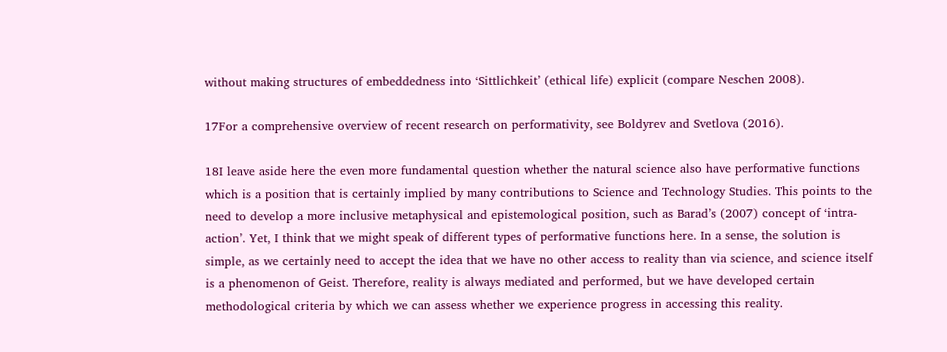without making structures of embeddedness into ‘Sittlichkeit’ (ethical life) explicit (compare Neschen 2008).

17For a comprehensive overview of recent research on performativity, see Boldyrev and Svetlova (2016).

18I leave aside here the even more fundamental question whether the natural science also have performative functions which is a position that is certainly implied by many contributions to Science and Technology Studies. This points to the need to develop a more inclusive metaphysical and epistemological position, such as Barad’s (2007) concept of ‘intra-action’. Yet, I think that we might speak of different types of performative functions here. In a sense, the solution is simple, as we certainly need to accept the idea that we have no other access to reality than via science, and science itself is a phenomenon of Geist. Therefore, reality is always mediated and performed, but we have developed certain methodological criteria by which we can assess whether we experience progress in accessing this reality.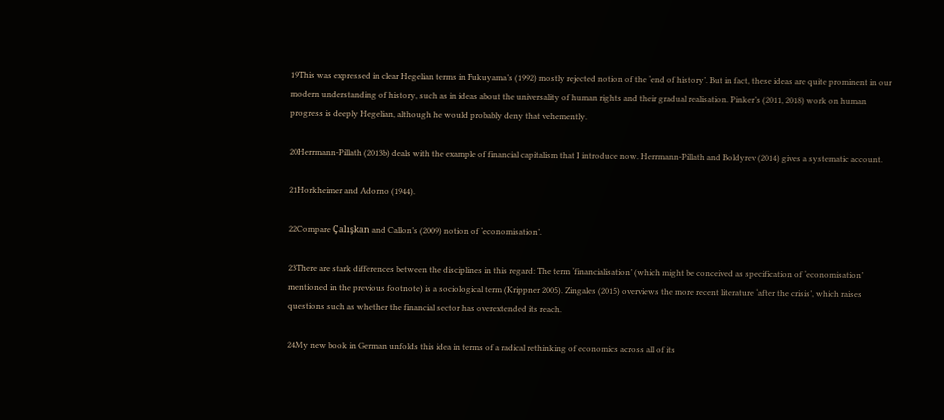19This was expressed in clear Hegelian terms in Fukuyama’s (1992) mostly rejected notion of the ‘end of history’. But in fact, these ideas are quite prominent in our modern understanding of history, such as in ideas about the universality of human rights and their gradual realisation. Pinker’s (2011, 2018) work on human progress is deeply Hegelian, although he would probably deny that vehemently.

20Herrmann-Pillath (2013b) deals with the example of financial capitalism that I introduce now. Herrmann-Pillath and Boldyrev (2014) gives a systematic account.

21Horkheimer and Adorno (1944).

22Compare Çalışkan and Callon’s (2009) notion of ‘economisation’.

23There are stark differences between the disciplines in this regard: The term ‘financialisation’ (which might be conceived as specification of ‘economisation’ mentioned in the previous footnote) is a sociological term (Krippner 2005). Zingales (2015) overviews the more recent literature ‘after the crisis’, which raises questions such as whether the financial sector has overextended its reach.

24My new book in German unfolds this idea in terms of a radical rethinking of economics across all of its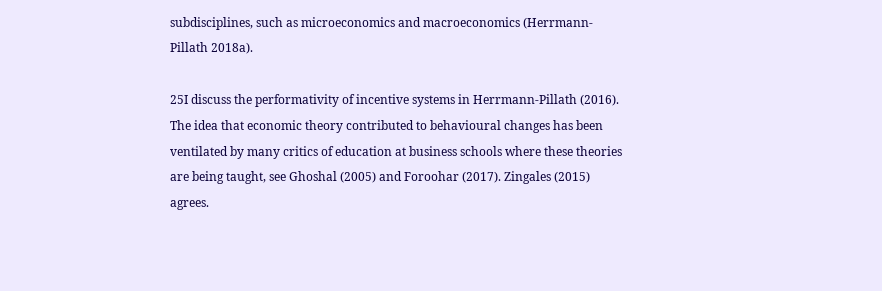subdisciplines, such as microeconomics and macroeconomics (Herrmann-Pillath 2018a).

25I discuss the performativity of incentive systems in Herrmann-Pillath (2016). The idea that economic theory contributed to behavioural changes has been ventilated by many critics of education at business schools where these theories are being taught, see Ghoshal (2005) and Foroohar (2017). Zingales (2015) agrees.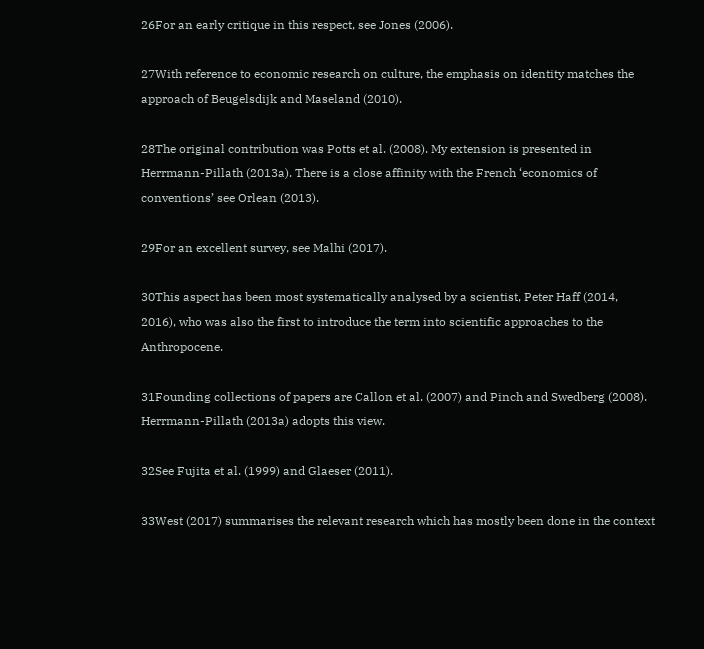26For an early critique in this respect, see Jones (2006).

27With reference to economic research on culture, the emphasis on identity matches the approach of Beugelsdijk and Maseland (2010).

28The original contribution was Potts et al. (2008). My extension is presented in Herrmann-Pillath (2013a). There is a close affinity with the French ‘economics of conventions’ see Orlean (2013).

29For an excellent survey, see Malhi (2017).

30This aspect has been most systematically analysed by a scientist, Peter Haff (2014, 2016), who was also the first to introduce the term into scientific approaches to the Anthropocene.

31Founding collections of papers are Callon et al. (2007) and Pinch and Swedberg (2008). Herrmann-Pillath (2013a) adopts this view.

32See Fujita et al. (1999) and Glaeser (2011).

33West (2017) summarises the relevant research which has mostly been done in the context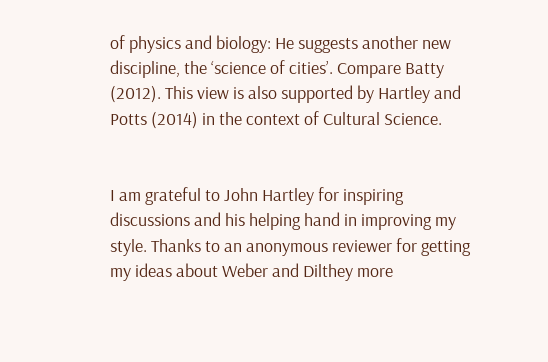of physics and biology: He suggests another new discipline, the ‘science of cities’. Compare Batty (2012). This view is also supported by Hartley and Potts (2014) in the context of Cultural Science.


I am grateful to John Hartley for inspiring discussions and his helping hand in improving my style. Thanks to an anonymous reviewer for getting my ideas about Weber and Dilthey more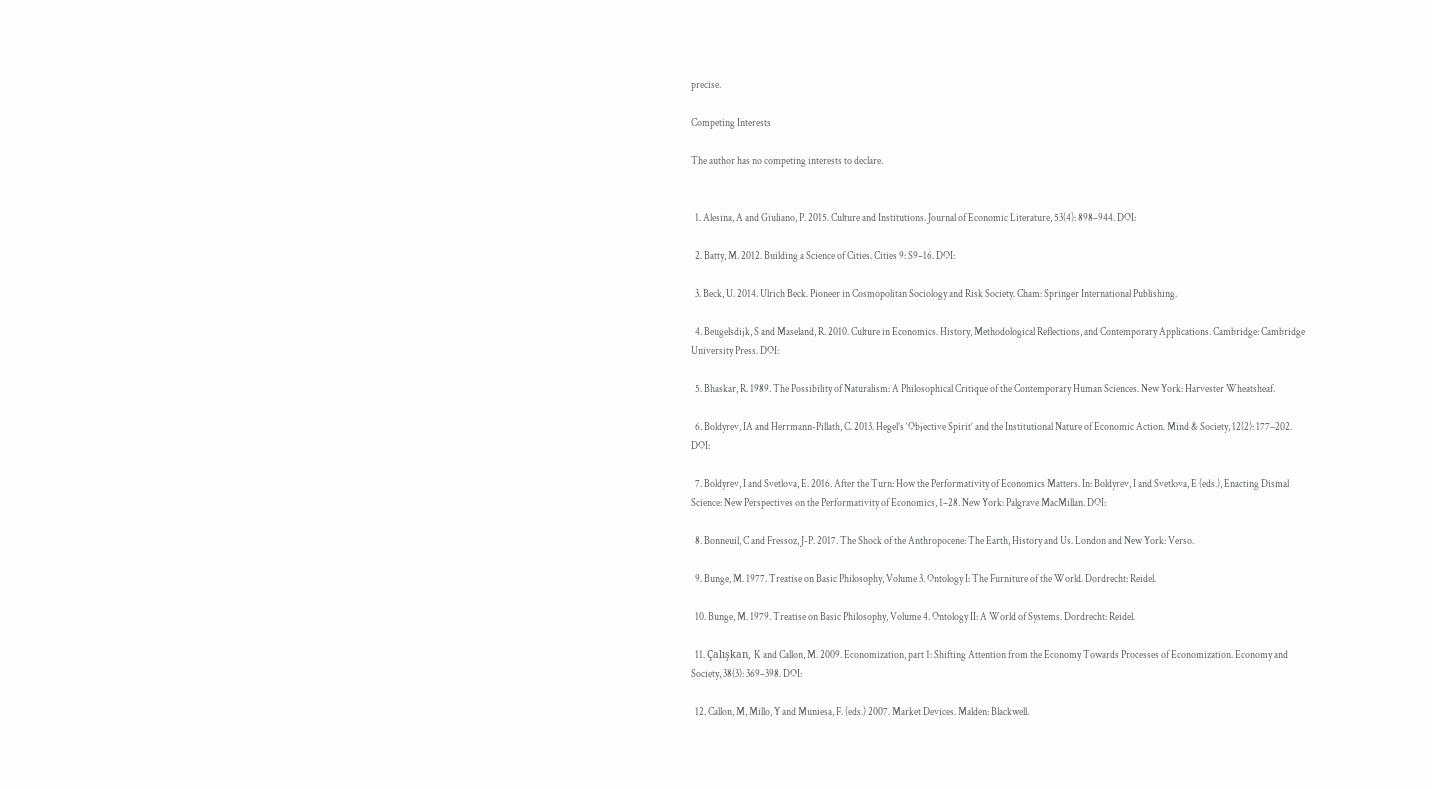precise.

Competing Interests

The author has no competing interests to declare.


  1. Alesina, A and Giuliano, P. 2015. Culture and Institutions. Journal of Economic Literature, 53(4): 898–944. DOI:

  2. Batty, M. 2012. Building a Science of Cities. Cities 9: S9–16. DOI:

  3. Beck, U. 2014. Ulrich Beck. Pioneer in Cosmopolitan Sociology and Risk Society. Cham: Springer International Publishing.

  4. Beugelsdijk, S and Maseland, R. 2010. Culture in Economics. History, Methodological Reflections, and Contemporary Applications. Cambridge: Cambridge University Press. DOI:

  5. Bhaskar, R. 1989. The Possibility of Naturalism: A Philosophical Critique of the Contemporary Human Sciences. New York: Harvester Wheatsheaf.

  6. Boldyrev, IA and Herrmann-Pillath, C. 2013. Hegel’s ‘Objective Spirit’ and the Institutional Nature of Economic Action. Mind & Society, 12(2): 177–202. DOI:

  7. Boldyrev, I and Svetlova, E. 2016. After the Turn: How the Performativity of Economics Matters. In: Boldyrev, I and Svetlova, E (eds.), Enacting Dismal Science: New Perspectives on the Performativity of Economics, 1–28. New York: Palgrave MacMillan. DOI:

  8. Bonneuil, C and Fressoz, J-P. 2017. The Shock of the Anthropocene: The Earth, History and Us. London and New York: Verso.

  9. Bunge, M. 1977. Treatise on Basic Philosophy, Volume 3. Ontology I: The Furniture of the World. Dordrecht: Reidel.

  10. Bunge, M. 1979. Treatise on Basic Philosophy, Volume 4. Ontology II: A World of Systems. Dordrecht: Reidel.

  11. Çalışkan, K and Callon, M. 2009. Economization, part 1: Shifting Attention from the Economy Towards Processes of Economization. Economy and Society, 38(3): 369–398. DOI:

  12. Callon, M, Millo, Y and Muniesa, F. (eds.) 2007. Market Devices. Malden: Blackwell.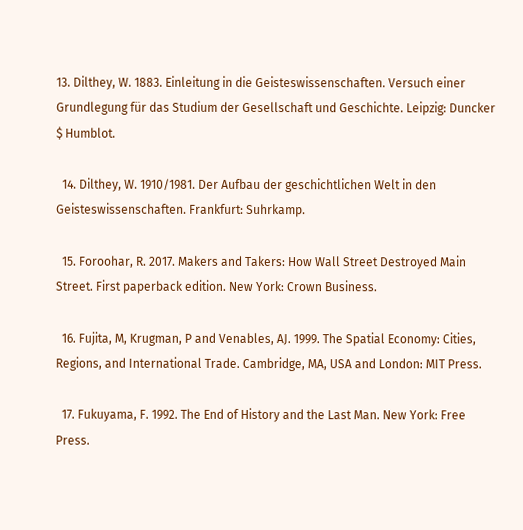13. Dilthey, W. 1883. Einleitung in die Geisteswissenschaften. Versuch einer Grundlegung für das Studium der Gesellschaft und Geschichte. Leipzig: Duncker $ Humblot.

  14. Dilthey, W. 1910/1981. Der Aufbau der geschichtlichen Welt in den Geisteswissenschaften. Frankfurt: Suhrkamp.

  15. Foroohar, R. 2017. Makers and Takers: How Wall Street Destroyed Main Street. First paperback edition. New York: Crown Business.

  16. Fujita, M, Krugman, P and Venables, AJ. 1999. The Spatial Economy: Cities, Regions, and International Trade. Cambridge, MA, USA and London: MIT Press.

  17. Fukuyama, F. 1992. The End of History and the Last Man. New York: Free Press.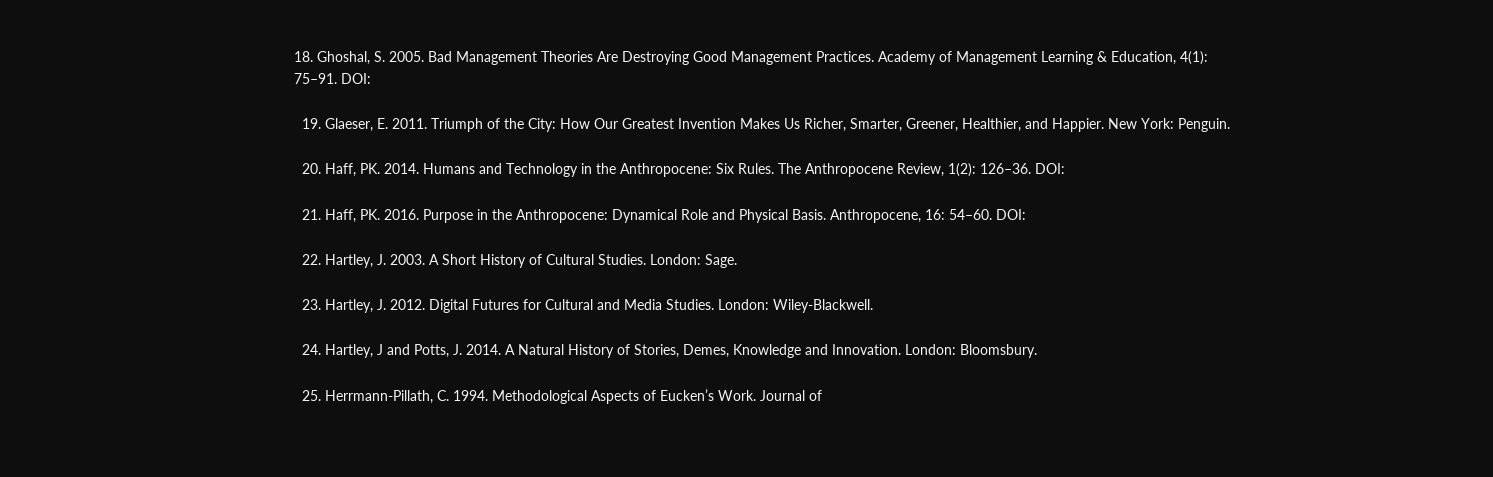18. Ghoshal, S. 2005. Bad Management Theories Are Destroying Good Management Practices. Academy of Management Learning & Education, 4(1): 75–91. DOI:

  19. Glaeser, E. 2011. Triumph of the City: How Our Greatest Invention Makes Us Richer, Smarter, Greener, Healthier, and Happier. New York: Penguin.

  20. Haff, PK. 2014. Humans and Technology in the Anthropocene: Six Rules. The Anthropocene Review, 1(2): 126–36. DOI:

  21. Haff, PK. 2016. Purpose in the Anthropocene: Dynamical Role and Physical Basis. Anthropocene, 16: 54–60. DOI:

  22. Hartley, J. 2003. A Short History of Cultural Studies. London: Sage.

  23. Hartley, J. 2012. Digital Futures for Cultural and Media Studies. London: Wiley-Blackwell.

  24. Hartley, J and Potts, J. 2014. A Natural History of Stories, Demes, Knowledge and Innovation. London: Bloomsbury.

  25. Herrmann-Pillath, C. 1994. Methodological Aspects of Eucken’s Work. Journal of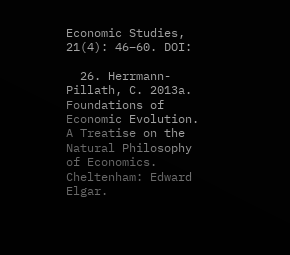Economic Studies, 21(4): 46–60. DOI:

  26. Herrmann-Pillath, C. 2013a. Foundations of Economic Evolution. A Treatise on the Natural Philosophy of Economics. Cheltenham: Edward Elgar.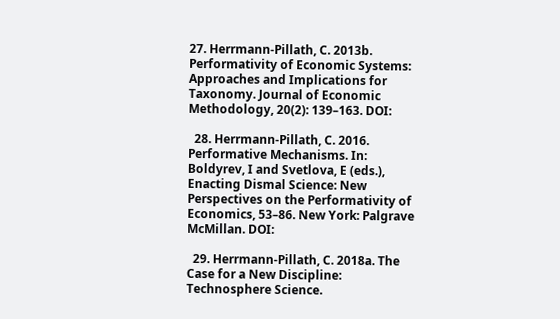27. Herrmann-Pillath, C. 2013b. Performativity of Economic Systems: Approaches and Implications for Taxonomy. Journal of Economic Methodology, 20(2): 139–163. DOI:

  28. Herrmann-Pillath, C. 2016. Performative Mechanisms. In: Boldyrev, I and Svetlova, E (eds.), Enacting Dismal Science: New Perspectives on the Performativity of Economics, 53–86. New York: Palgrave McMillan. DOI:

  29. Herrmann-Pillath, C. 2018a. The Case for a New Discipline: Technosphere Science.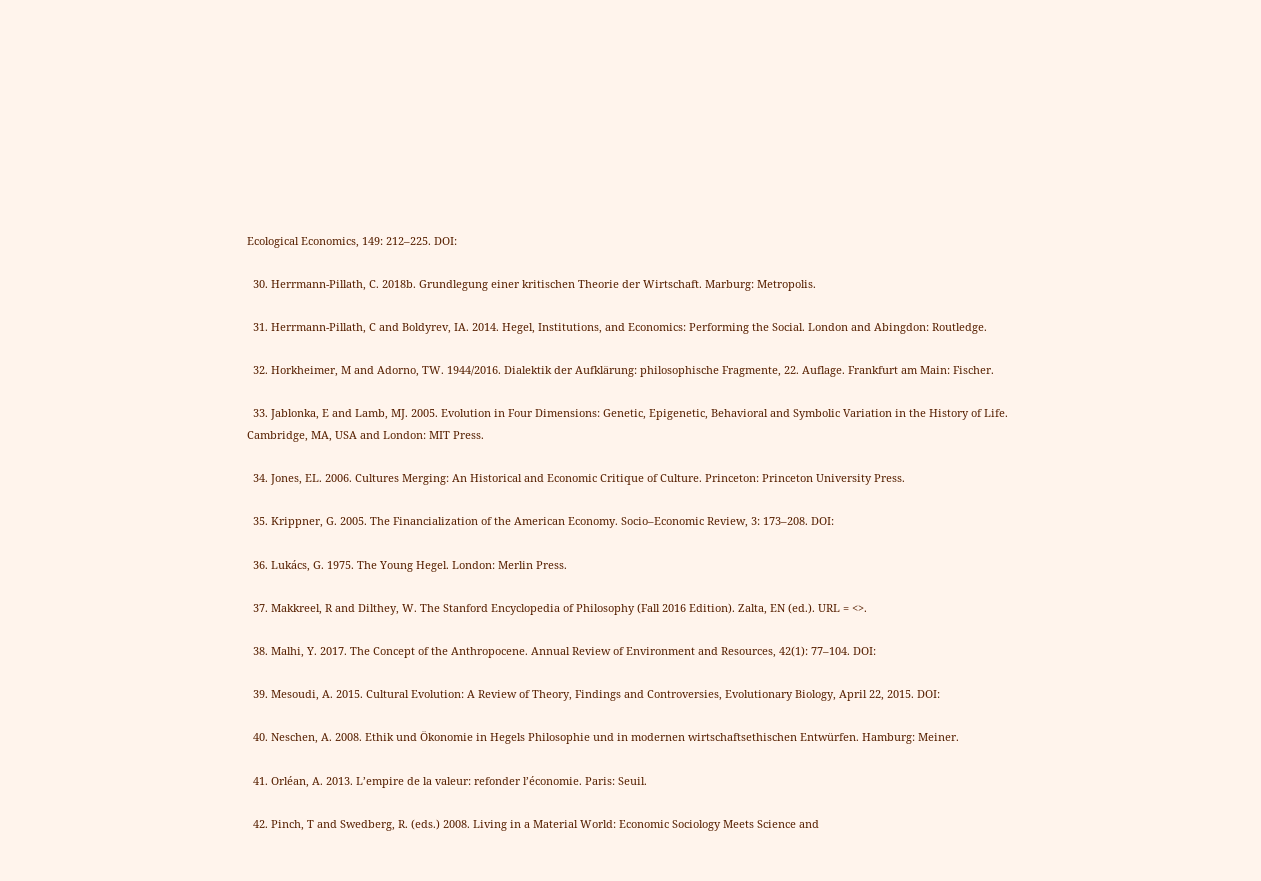Ecological Economics, 149: 212–225. DOI:

  30. Herrmann-Pillath, C. 2018b. Grundlegung einer kritischen Theorie der Wirtschaft. Marburg: Metropolis.

  31. Herrmann-Pillath, C and Boldyrev, IA. 2014. Hegel, Institutions, and Economics: Performing the Social. London and Abingdon: Routledge.

  32. Horkheimer, M and Adorno, TW. 1944/2016. Dialektik der Aufklärung: philosophische Fragmente, 22. Auflage. Frankfurt am Main: Fischer.

  33. Jablonka, E and Lamb, MJ. 2005. Evolution in Four Dimensions: Genetic, Epigenetic, Behavioral and Symbolic Variation in the History of Life. Cambridge, MA, USA and London: MIT Press.

  34. Jones, EL. 2006. Cultures Merging: An Historical and Economic Critique of Culture. Princeton: Princeton University Press.

  35. Krippner, G. 2005. The Financialization of the American Economy. Socio–Economic Review, 3: 173–208. DOI:

  36. Lukács, G. 1975. The Young Hegel. London: Merlin Press.

  37. Makkreel, R and Dilthey, W. The Stanford Encyclopedia of Philosophy (Fall 2016 Edition). Zalta, EN (ed.). URL = <>.

  38. Malhi, Y. 2017. The Concept of the Anthropocene. Annual Review of Environment and Resources, 42(1): 77–104. DOI:

  39. Mesoudi, A. 2015. Cultural Evolution: A Review of Theory, Findings and Controversies, Evolutionary Biology, April 22, 2015. DOI:

  40. Neschen, A. 2008. Ethik und Ökonomie in Hegels Philosophie und in modernen wirtschaftsethischen Entwürfen. Hamburg: Meiner.

  41. Orléan, A. 2013. L’empire de la valeur: refonder l’économie. Paris: Seuil.

  42. Pinch, T and Swedberg, R. (eds.) 2008. Living in a Material World: Economic Sociology Meets Science and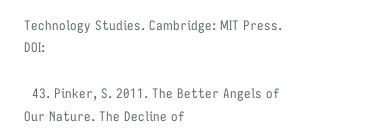Technology Studies. Cambridge: MIT Press. DOI:

  43. Pinker, S. 2011. The Better Angels of Our Nature. The Decline of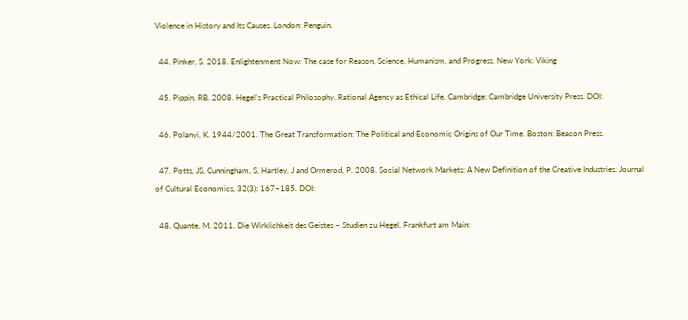Violence in History and Its Causes. London: Penguin.

  44. Pinker, S. 2018. Enlightenment Now: The case for Reason, Science, Humanism, and Progress. New York: Viking

  45. Pippin, RB. 2008. Hegel’s Practical Philosophy. Rational Agency as Ethical Life. Cambridge: Cambridge University Press. DOI:

  46. Polanyi, K. 1944/2001. The Great Transformation: The Political and Economic Origins of Our Time. Boston: Beacon Press.

  47. Potts, JS, Cunningham, S, Hartley, J and Ormerod, P. 2008. Social Network Markets: A New Definition of the Creative Industries. Journal of Cultural Economics, 32(3): 167–185. DOI:

  48. Quante, M. 2011. Die Wirklichkeit des Geistes – Studien zu Hegel. Frankfurt am Main: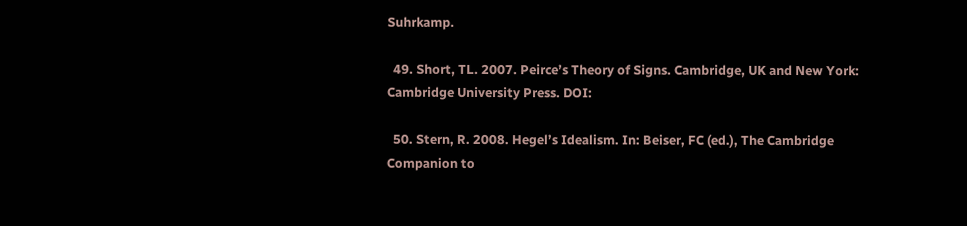Suhrkamp.

  49. Short, TL. 2007. Peirce’s Theory of Signs. Cambridge, UK and New York: Cambridge University Press. DOI:

  50. Stern, R. 2008. Hegel’s Idealism. In: Beiser, FC (ed.), The Cambridge Companion to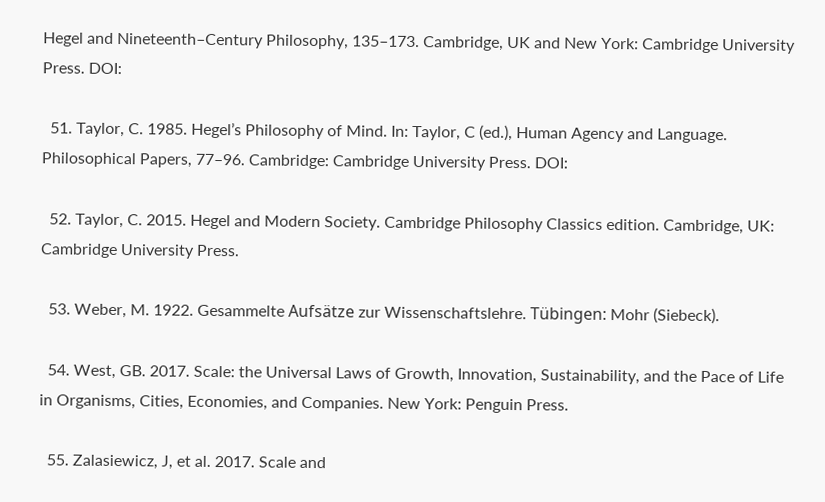Hegel and Nineteenth–Century Philosophy, 135–173. Cambridge, UK and New York: Cambridge University Press. DOI:

  51. Taylor, C. 1985. Hegel’s Philosophy of Mind. In: Taylor, C (ed.), Human Agency and Language. Philosophical Papers, 77–96. Cambridge: Cambridge University Press. DOI:

  52. Taylor, C. 2015. Hegel and Modern Society. Cambridge Philosophy Classics edition. Cambridge, UK: Cambridge University Press.

  53. Weber, M. 1922. Gesammelte Aufsätze zur Wissenschaftslehre. Tübingen: Mohr (Siebeck).

  54. West, GB. 2017. Scale: the Universal Laws of Growth, Innovation, Sustainability, and the Pace of Life in Organisms, Cities, Economies, and Companies. New York: Penguin Press.

  55. Zalasiewicz, J, et al. 2017. Scale and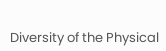Diversity of the Physical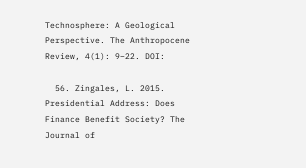Technosphere: A Geological Perspective. The Anthropocene Review, 4(1): 9–22. DOI:

  56. Zingales, L. 2015. Presidential Address: Does Finance Benefit Society? The Journal of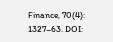Finance, 70(4): 1327–63. DOI: